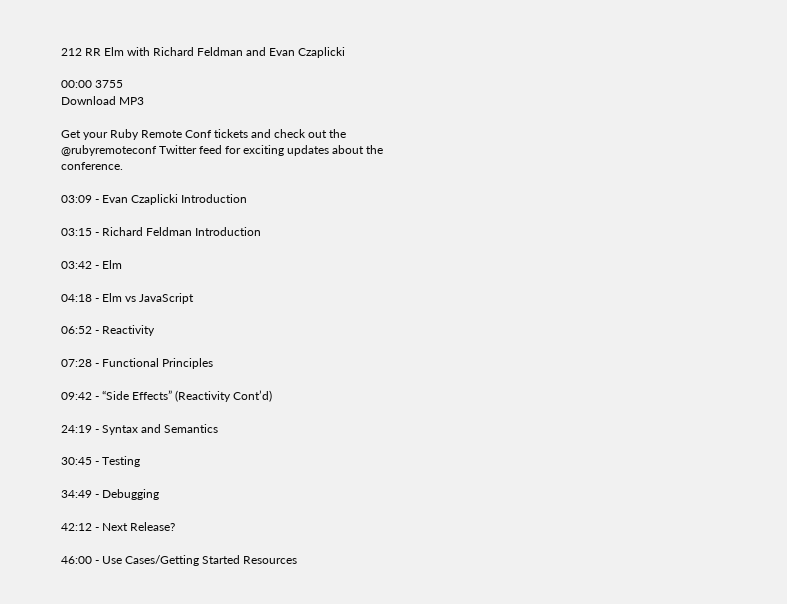212 RR Elm with Richard Feldman and Evan Czaplicki

00:00 3755
Download MP3

Get your Ruby Remote Conf tickets and check out the @rubyremoteconf Twitter feed for exciting updates about the conference.

03:09 - Evan Czaplicki Introduction

03:15 - Richard Feldman Introduction

03:42 - Elm

04:18 - Elm vs JavaScript

06:52 - Reactivity

07:28 - Functional Principles

09:42 - “Side Effects” (Reactivity Cont’d)

24:19 - Syntax and Semantics

30:45 - Testing

34:49 - Debugging

42:12 - Next Release?

46:00 - Use Cases/Getting Started Resources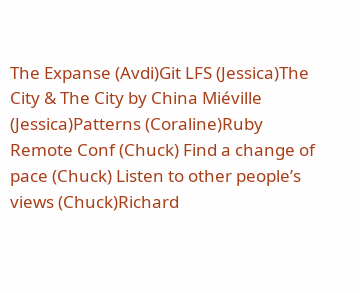The Expanse (Avdi)Git LFS (Jessica)The City & The City by China Miéville (Jessica)Patterns (Coraline)Ruby Remote Conf (Chuck) Find a change of pace (Chuck) Listen to other people’s views (Chuck)Richard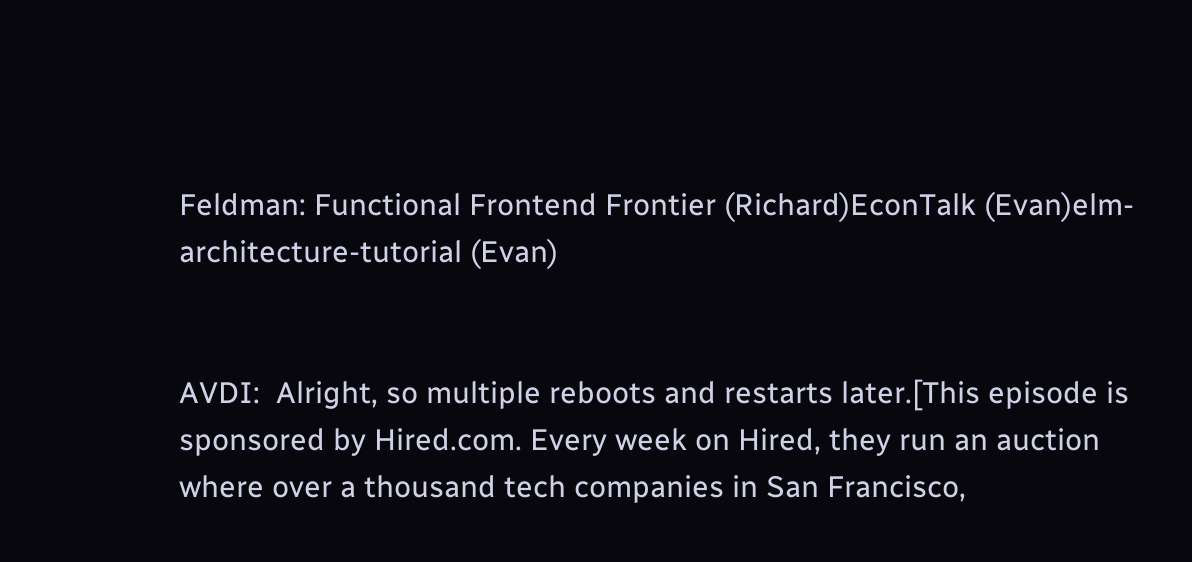Feldman: Functional Frontend Frontier (Richard)EconTalk (Evan)elm-architecture-tutorial (Evan)


AVDI:  Alright, so multiple reboots and restarts later.[This episode is sponsored by Hired.com. Every week on Hired, they run an auction where over a thousand tech companies in San Francisco,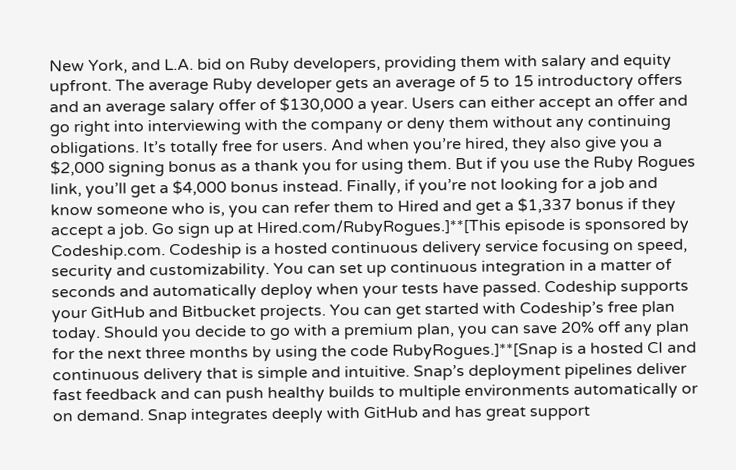New York, and L.A. bid on Ruby developers, providing them with salary and equity upfront. The average Ruby developer gets an average of 5 to 15 introductory offers and an average salary offer of $130,000 a year. Users can either accept an offer and go right into interviewing with the company or deny them without any continuing obligations. It’s totally free for users. And when you’re hired, they also give you a $2,000 signing bonus as a thank you for using them. But if you use the Ruby Rogues link, you’ll get a $4,000 bonus instead. Finally, if you’re not looking for a job and know someone who is, you can refer them to Hired and get a $1,337 bonus if they accept a job. Go sign up at Hired.com/RubyRogues.]**[This episode is sponsored by Codeship.com. Codeship is a hosted continuous delivery service focusing on speed, security and customizability. You can set up continuous integration in a matter of seconds and automatically deploy when your tests have passed. Codeship supports your GitHub and Bitbucket projects. You can get started with Codeship’s free plan today. Should you decide to go with a premium plan, you can save 20% off any plan for the next three months by using the code RubyRogues.]**[Snap is a hosted CI and continuous delivery that is simple and intuitive. Snap’s deployment pipelines deliver fast feedback and can push healthy builds to multiple environments automatically or on demand. Snap integrates deeply with GitHub and has great support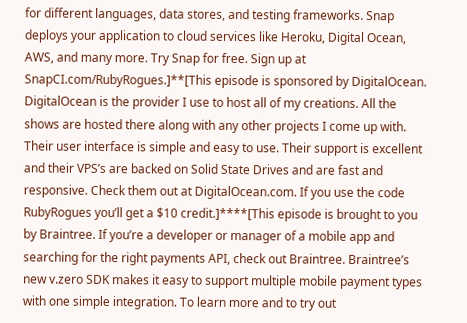for different languages, data stores, and testing frameworks. Snap deploys your application to cloud services like Heroku, Digital Ocean, AWS, and many more. Try Snap for free. Sign up at SnapCI.com/RubyRogues.]**[This episode is sponsored by DigitalOcean. DigitalOcean is the provider I use to host all of my creations. All the shows are hosted there along with any other projects I come up with. Their user interface is simple and easy to use. Their support is excellent and their VPS’s are backed on Solid State Drives and are fast and responsive. Check them out at DigitalOcean.com. If you use the code RubyRogues you’ll get a $10 credit.]****[This episode is brought to you by Braintree. If you’re a developer or manager of a mobile app and searching for the right payments API, check out Braintree. Braintree’s new v.zero SDK makes it easy to support multiple mobile payment types with one simple integration. To learn more and to try out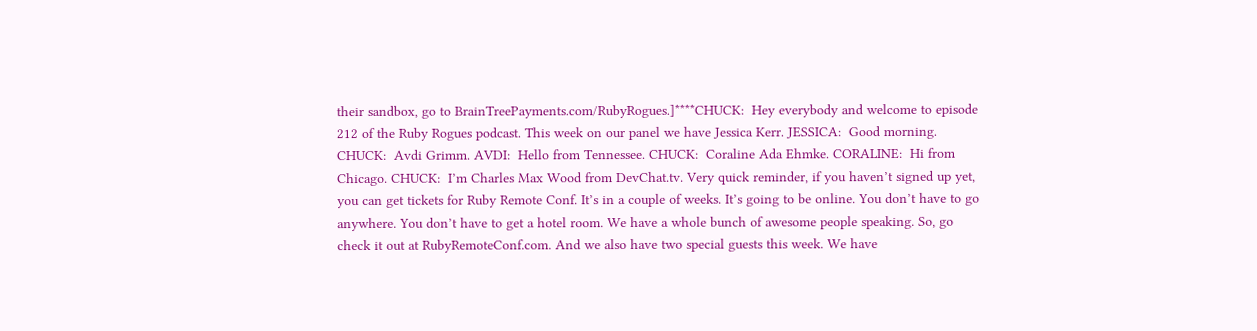their sandbox, go to BrainTreePayments.com/RubyRogues.]****CHUCK:  Hey everybody and welcome to episode 212 of the Ruby Rogues podcast. This week on our panel we have Jessica Kerr. JESSICA:  Good morning. CHUCK:  Avdi Grimm. AVDI:  Hello from Tennessee. CHUCK:  Coraline Ada Ehmke. CORALINE:  Hi from Chicago. CHUCK:  I’m Charles Max Wood from DevChat.tv. Very quick reminder, if you haven’t signed up yet, you can get tickets for Ruby Remote Conf. It’s in a couple of weeks. It’s going to be online. You don’t have to go anywhere. You don’t have to get a hotel room. We have a whole bunch of awesome people speaking. So, go check it out at RubyRemoteConf.com. And we also have two special guests this week. We have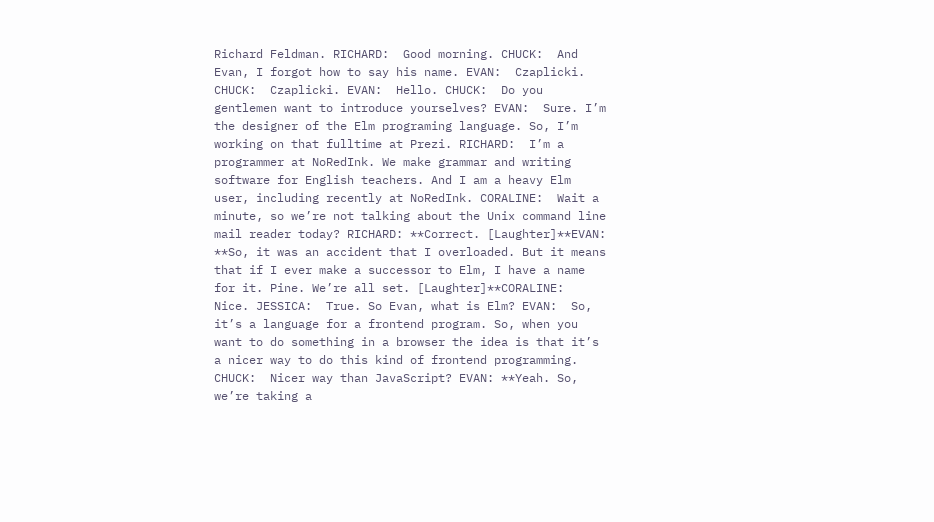Richard Feldman. RICHARD:  Good morning. CHUCK:  And Evan, I forgot how to say his name. EVAN:  Czaplicki. CHUCK:  Czaplicki. EVAN:  Hello. CHUCK:  Do you gentlemen want to introduce yourselves? EVAN:  Sure. I’m the designer of the Elm programing language. So, I’m working on that fulltime at Prezi. RICHARD:  I’m a programmer at NoRedInk. We make grammar and writing software for English teachers. And I am a heavy Elm user, including recently at NoRedInk. CORALINE:  Wait a minute, so we’re not talking about the Unix command line mail reader today? RICHARD: **Correct. [Laughter]**EVAN: **So, it was an accident that I overloaded. But it means that if I ever make a successor to Elm, I have a name for it. Pine. We’re all set. [Laughter]**CORALINE:  Nice. JESSICA:  True. So Evan, what is Elm? EVAN:  So, it’s a language for a frontend program. So, when you want to do something in a browser the idea is that it’s a nicer way to do this kind of frontend programming. CHUCK:  Nicer way than JavaScript? EVAN: **Yeah. So, we’re taking a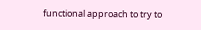functional approach to try to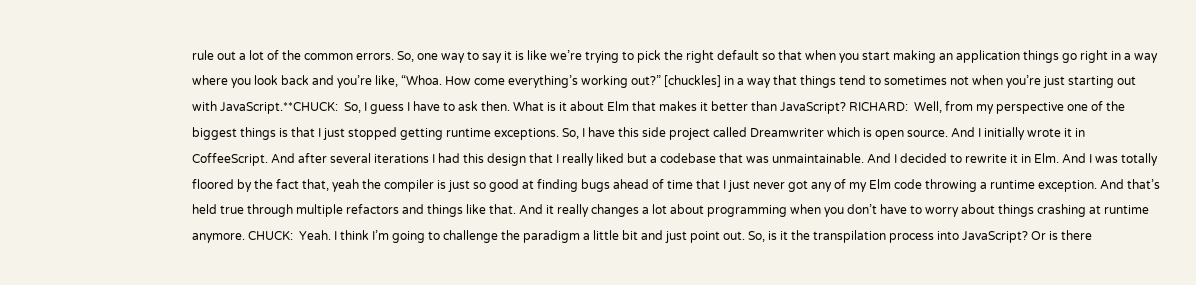rule out a lot of the common errors. So, one way to say it is like we’re trying to pick the right default so that when you start making an application things go right in a way where you look back and you’re like, “Whoa. How come everything’s working out?” [chuckles] in a way that things tend to sometimes not when you’re just starting out with JavaScript.**CHUCK:  So, I guess I have to ask then. What is it about Elm that makes it better than JavaScript? RICHARD:  Well, from my perspective one of the biggest things is that I just stopped getting runtime exceptions. So, I have this side project called Dreamwriter which is open source. And I initially wrote it in CoffeeScript. And after several iterations I had this design that I really liked but a codebase that was unmaintainable. And I decided to rewrite it in Elm. And I was totally floored by the fact that, yeah the compiler is just so good at finding bugs ahead of time that I just never got any of my Elm code throwing a runtime exception. And that’s held true through multiple refactors and things like that. And it really changes a lot about programming when you don’t have to worry about things crashing at runtime anymore. CHUCK:  Yeah. I think I’m going to challenge the paradigm a little bit and just point out. So, is it the transpilation process into JavaScript? Or is there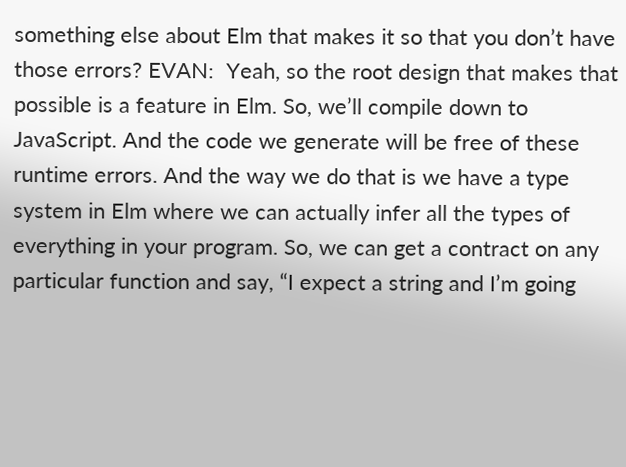something else about Elm that makes it so that you don’t have those errors? EVAN:  Yeah, so the root design that makes that possible is a feature in Elm. So, we’ll compile down to JavaScript. And the code we generate will be free of these runtime errors. And the way we do that is we have a type system in Elm where we can actually infer all the types of everything in your program. So, we can get a contract on any particular function and say, “I expect a string and I’m going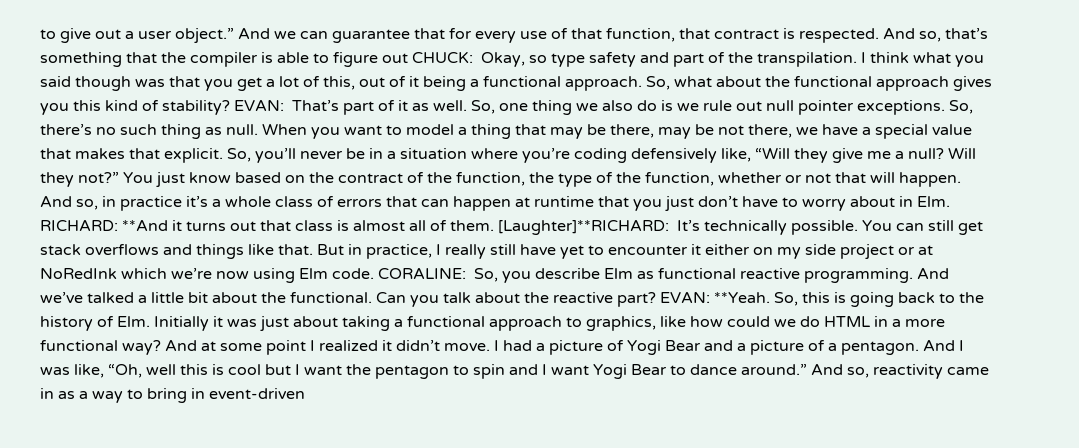to give out a user object.” And we can guarantee that for every use of that function, that contract is respected. And so, that’s something that the compiler is able to figure out CHUCK:  Okay, so type safety and part of the transpilation. I think what you said though was that you get a lot of this, out of it being a functional approach. So, what about the functional approach gives you this kind of stability? EVAN:  That’s part of it as well. So, one thing we also do is we rule out null pointer exceptions. So, there’s no such thing as null. When you want to model a thing that may be there, may be not there, we have a special value that makes that explicit. So, you’ll never be in a situation where you’re coding defensively like, “Will they give me a null? Will they not?” You just know based on the contract of the function, the type of the function, whether or not that will happen. And so, in practice it’s a whole class of errors that can happen at runtime that you just don’t have to worry about in Elm. RICHARD: **And it turns out that class is almost all of them. [Laughter]**RICHARD:  It’s technically possible. You can still get stack overflows and things like that. But in practice, I really still have yet to encounter it either on my side project or at NoRedInk which we’re now using Elm code. CORALINE:  So, you describe Elm as functional reactive programming. And we’ve talked a little bit about the functional. Can you talk about the reactive part? EVAN: **Yeah. So, this is going back to the history of Elm. Initially it was just about taking a functional approach to graphics, like how could we do HTML in a more functional way? And at some point I realized it didn’t move. I had a picture of Yogi Bear and a picture of a pentagon. And I was like, “Oh, well this is cool but I want the pentagon to spin and I want Yogi Bear to dance around.” And so, reactivity came in as a way to bring in event-driven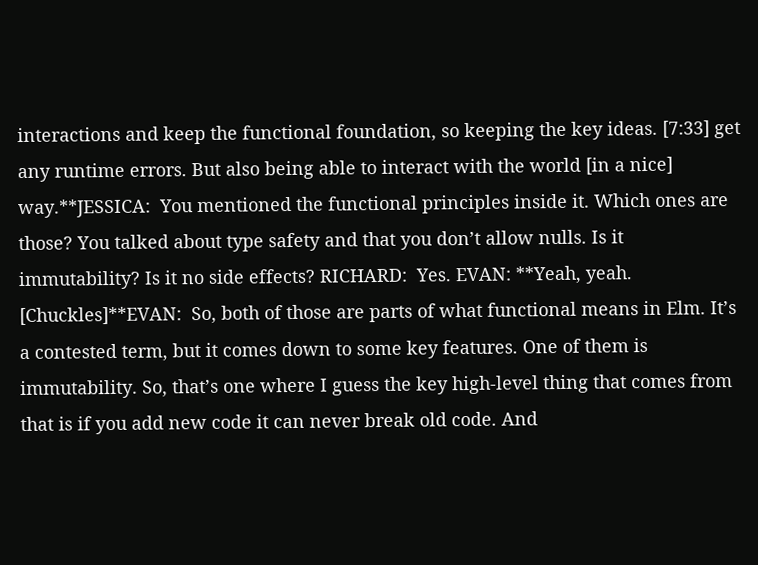interactions and keep the functional foundation, so keeping the key ideas. [7:33] get any runtime errors. But also being able to interact with the world [in a nice] way.**JESSICA:  You mentioned the functional principles inside it. Which ones are those? You talked about type safety and that you don’t allow nulls. Is it immutability? Is it no side effects? RICHARD:  Yes. EVAN: **Yeah, yeah. [Chuckles]**EVAN:  So, both of those are parts of what functional means in Elm. It’s a contested term, but it comes down to some key features. One of them is immutability. So, that’s one where I guess the key high-level thing that comes from that is if you add new code it can never break old code. And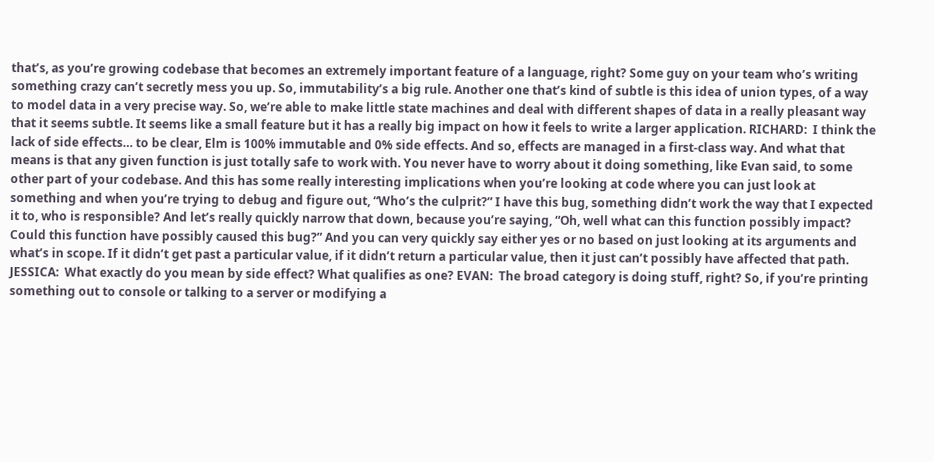that’s, as you’re growing codebase that becomes an extremely important feature of a language, right? Some guy on your team who’s writing something crazy can’t secretly mess you up. So, immutability’s a big rule. Another one that’s kind of subtle is this idea of union types, of a way to model data in a very precise way. So, we’re able to make little state machines and deal with different shapes of data in a really pleasant way that it seems subtle. It seems like a small feature but it has a really big impact on how it feels to write a larger application. RICHARD:  I think the lack of side effects… to be clear, Elm is 100% immutable and 0% side effects. And so, effects are managed in a first-class way. And what that means is that any given function is just totally safe to work with. You never have to worry about it doing something, like Evan said, to some other part of your codebase. And this has some really interesting implications when you’re looking at code where you can just look at something and when you’re trying to debug and figure out, “Who’s the culprit?” I have this bug, something didn’t work the way that I expected it to, who is responsible? And let’s really quickly narrow that down, because you’re saying, “Oh, well what can this function possibly impact? Could this function have possibly caused this bug?” And you can very quickly say either yes or no based on just looking at its arguments and what’s in scope. If it didn’t get past a particular value, if it didn’t return a particular value, then it just can’t possibly have affected that path. JESSICA:  What exactly do you mean by side effect? What qualifies as one? EVAN:  The broad category is doing stuff, right? So, if you’re printing something out to console or talking to a server or modifying a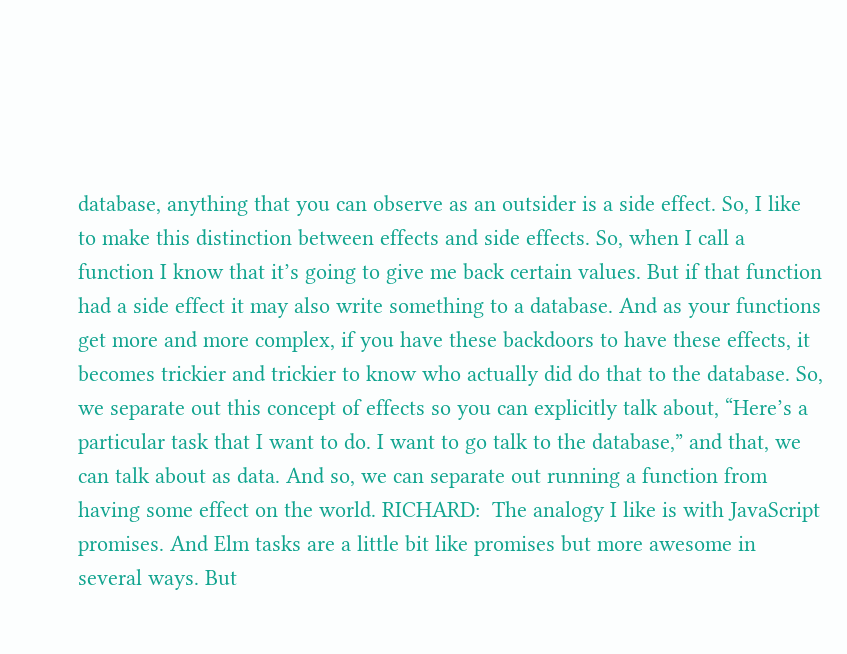database, anything that you can observe as an outsider is a side effect. So, I like to make this distinction between effects and side effects. So, when I call a function I know that it’s going to give me back certain values. But if that function had a side effect it may also write something to a database. And as your functions get more and more complex, if you have these backdoors to have these effects, it becomes trickier and trickier to know who actually did do that to the database. So, we separate out this concept of effects so you can explicitly talk about, “Here’s a particular task that I want to do. I want to go talk to the database,” and that, we can talk about as data. And so, we can separate out running a function from having some effect on the world. RICHARD:  The analogy I like is with JavaScript promises. And Elm tasks are a little bit like promises but more awesome in several ways. But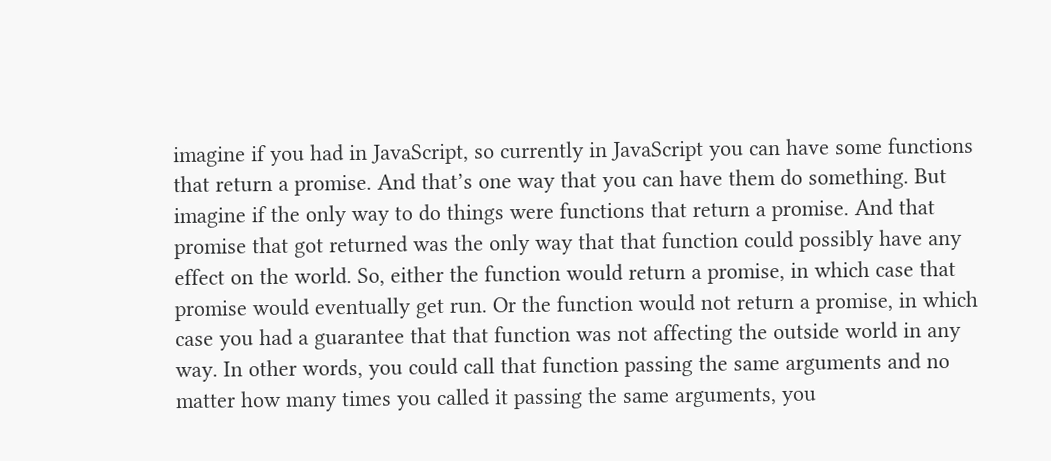imagine if you had in JavaScript, so currently in JavaScript you can have some functions that return a promise. And that’s one way that you can have them do something. But imagine if the only way to do things were functions that return a promise. And that promise that got returned was the only way that that function could possibly have any effect on the world. So, either the function would return a promise, in which case that promise would eventually get run. Or the function would not return a promise, in which case you had a guarantee that that function was not affecting the outside world in any way. In other words, you could call that function passing the same arguments and no matter how many times you called it passing the same arguments, you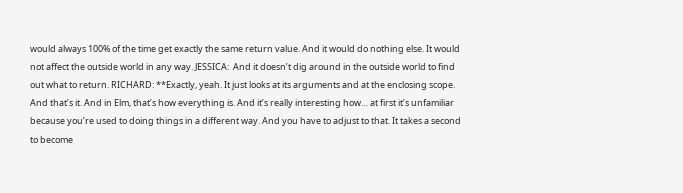would always 100% of the time get exactly the same return value. And it would do nothing else. It would not affect the outside world in any way. JESSICA:  And it doesn’t dig around in the outside world to find out what to return. RICHARD: **Exactly, yeah. It just looks at its arguments and at the enclosing scope. And that’s it. And in Elm, that’s how everything is. And it’s really interesting how… at first it’s unfamiliar because you’re used to doing things in a different way. And you have to adjust to that. It takes a second to become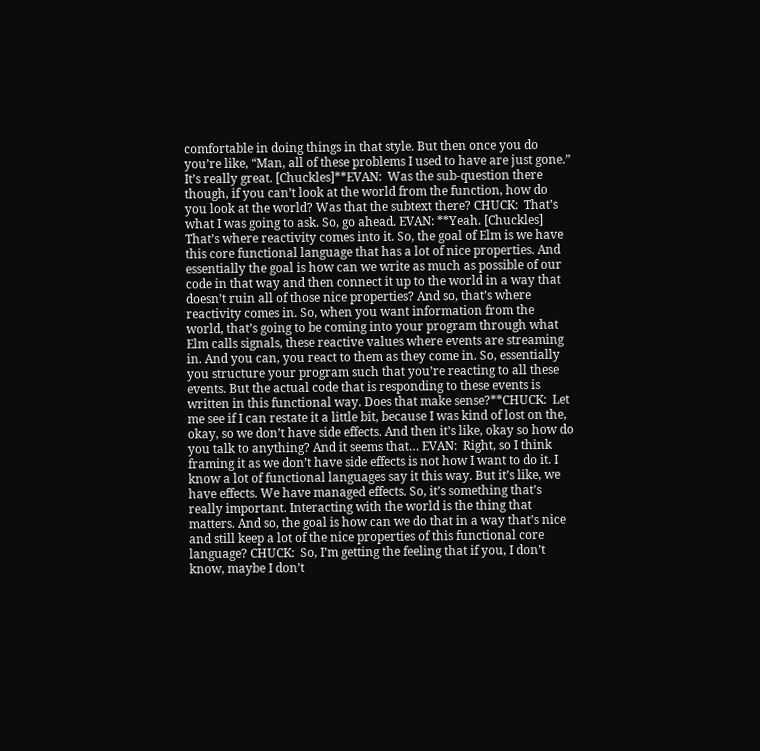comfortable in doing things in that style. But then once you do you’re like, “Man, all of these problems I used to have are just gone.” It’s really great. [Chuckles]**EVAN:  Was the sub-question there though, if you can’t look at the world from the function, how do you look at the world? Was that the subtext there? CHUCK:  That’s what I was going to ask. So, go ahead. EVAN: **Yeah. [Chuckles] That’s where reactivity comes into it. So, the goal of Elm is we have this core functional language that has a lot of nice properties. And essentially the goal is how can we write as much as possible of our code in that way and then connect it up to the world in a way that doesn’t ruin all of those nice properties? And so, that’s where reactivity comes in. So, when you want information from the world, that’s going to be coming into your program through what Elm calls signals, these reactive values where events are streaming in. And you can, you react to them as they come in. So, essentially you structure your program such that you’re reacting to all these events. But the actual code that is responding to these events is written in this functional way. Does that make sense?**CHUCK:  Let me see if I can restate it a little bit, because I was kind of lost on the, okay, so we don’t have side effects. And then it’s like, okay so how do you talk to anything? And it seems that… EVAN:  Right, so I think framing it as we don’t have side effects is not how I want to do it. I know a lot of functional languages say it this way. But it’s like, we have effects. We have managed effects. So, it’s something that’s really important. Interacting with the world is the thing that matters. And so, the goal is how can we do that in a way that’s nice and still keep a lot of the nice properties of this functional core language? CHUCK:  So, I’m getting the feeling that if you, I don’t know, maybe I don’t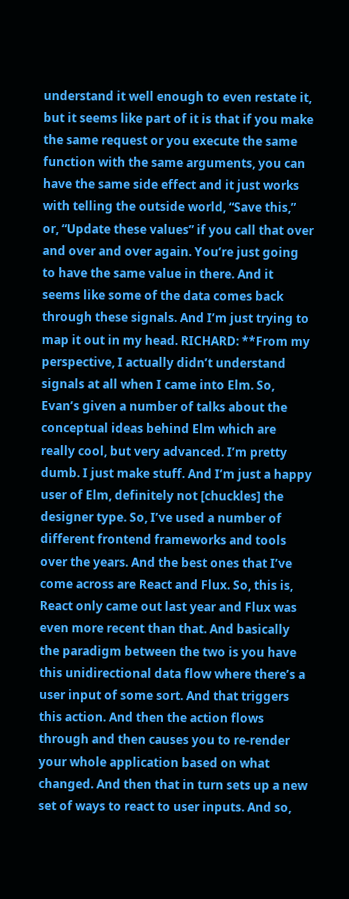understand it well enough to even restate it, but it seems like part of it is that if you make the same request or you execute the same function with the same arguments, you can have the same side effect and it just works with telling the outside world, “Save this,” or, “Update these values” if you call that over and over and over again. You’re just going to have the same value in there. And it seems like some of the data comes back through these signals. And I’m just trying to map it out in my head. RICHARD: **From my perspective, I actually didn’t understand signals at all when I came into Elm. So, Evan’s given a number of talks about the conceptual ideas behind Elm which are really cool, but very advanced. I’m pretty dumb. I just make stuff. And I’m just a happy user of Elm, definitely not [chuckles] the designer type. So, I’ve used a number of different frontend frameworks and tools over the years. And the best ones that I’ve come across are React and Flux. So, this is, React only came out last year and Flux was even more recent than that. And basically the paradigm between the two is you have this unidirectional data flow where there’s a user input of some sort. And that triggers this action. And then the action flows through and then causes you to re-render your whole application based on what changed. And then that in turn sets up a new set of ways to react to user inputs. And so,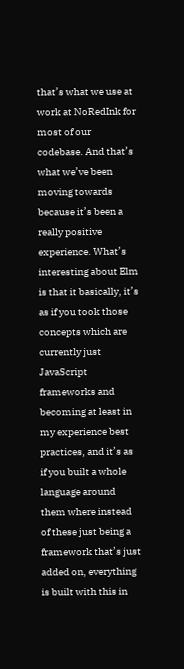that’s what we use at work at NoRedInk for most of our codebase. And that’s what we’ve been moving towards because it’s been a really positive experience. What’s interesting about Elm is that it basically, it’s as if you took those concepts which are currently just JavaScript frameworks and becoming at least in my experience best practices, and it’s as if you built a whole language around them where instead of these just being a framework that’s just added on, everything is built with this in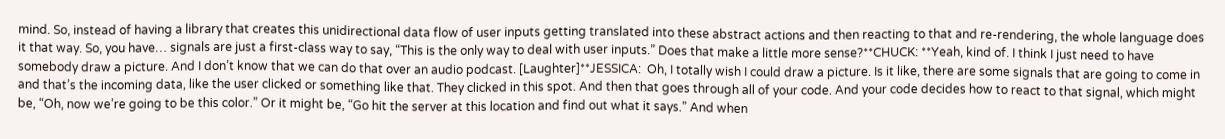mind. So, instead of having a library that creates this unidirectional data flow of user inputs getting translated into these abstract actions and then reacting to that and re-rendering, the whole language does it that way. So, you have… signals are just a first-class way to say, “This is the only way to deal with user inputs.” Does that make a little more sense?**CHUCK: **Yeah, kind of. I think I just need to have somebody draw a picture. And I don’t know that we can do that over an audio podcast. [Laughter]**JESSICA:  Oh, I totally wish I could draw a picture. Is it like, there are some signals that are going to come in and that’s the incoming data, like the user clicked or something like that. They clicked in this spot. And then that goes through all of your code. And your code decides how to react to that signal, which might be, “Oh, now we’re going to be this color.” Or it might be, “Go hit the server at this location and find out what it says.” And when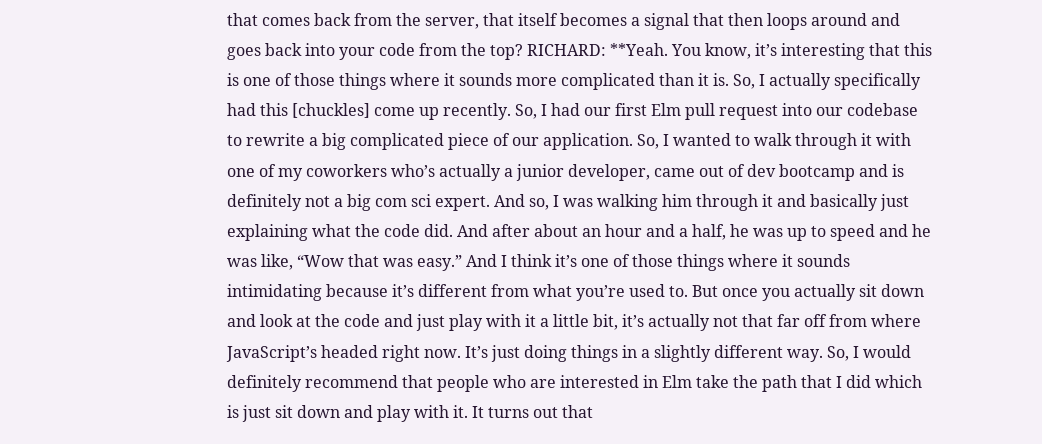that comes back from the server, that itself becomes a signal that then loops around and goes back into your code from the top? RICHARD: **Yeah. You know, it’s interesting that this is one of those things where it sounds more complicated than it is. So, I actually specifically had this [chuckles] come up recently. So, I had our first Elm pull request into our codebase to rewrite a big complicated piece of our application. So, I wanted to walk through it with one of my coworkers who’s actually a junior developer, came out of dev bootcamp and is definitely not a big com sci expert. And so, I was walking him through it and basically just explaining what the code did. And after about an hour and a half, he was up to speed and he was like, “Wow that was easy.” And I think it’s one of those things where it sounds intimidating because it’s different from what you’re used to. But once you actually sit down and look at the code and just play with it a little bit, it’s actually not that far off from where JavaScript’s headed right now. It’s just doing things in a slightly different way. So, I would definitely recommend that people who are interested in Elm take the path that I did which is just sit down and play with it. It turns out that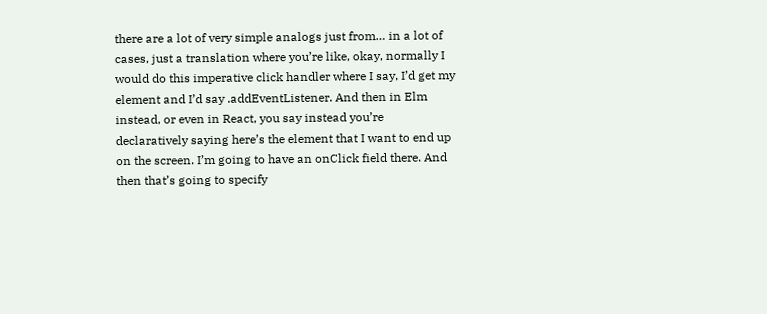there are a lot of very simple analogs just from… in a lot of cases, just a translation where you’re like, okay, normally I would do this imperative click handler where I say, I’d get my element and I’d say .addEventListener. And then in Elm instead, or even in React, you say instead you’re declaratively saying here’s the element that I want to end up on the screen. I’m going to have an onClick field there. And then that’s going to specify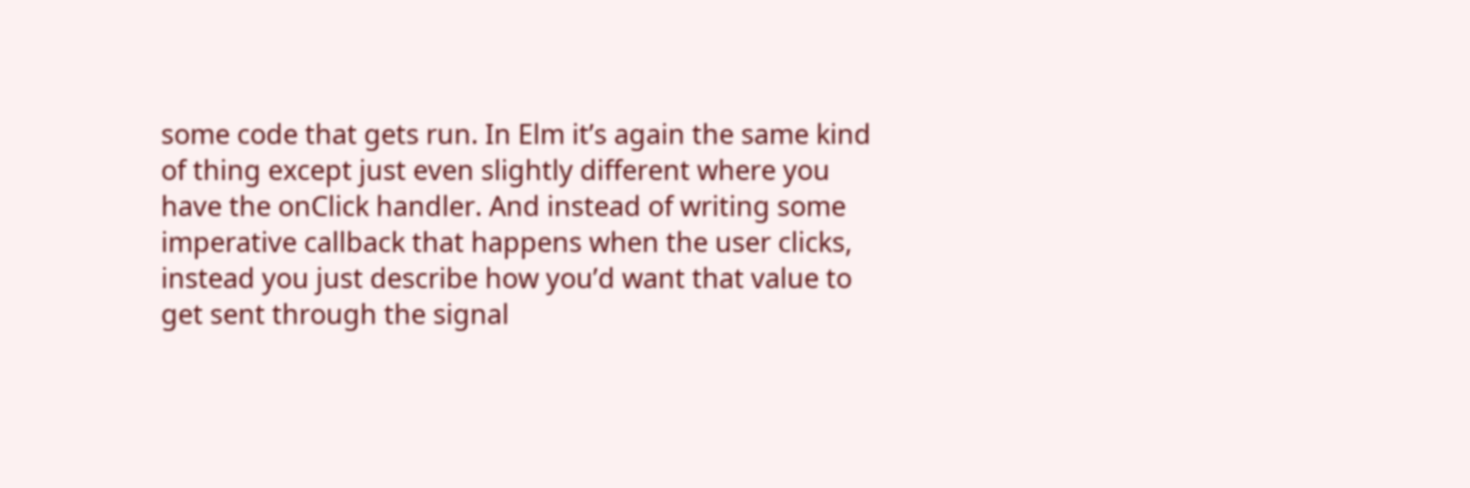some code that gets run. In Elm it’s again the same kind of thing except just even slightly different where you have the onClick handler. And instead of writing some imperative callback that happens when the user clicks, instead you just describe how you’d want that value to get sent through the signal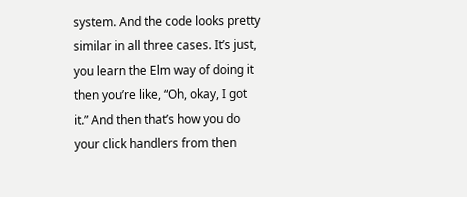system. And the code looks pretty similar in all three cases. It’s just, you learn the Elm way of doing it then you’re like, “Oh, okay, I got it.” And then that’s how you do your click handlers from then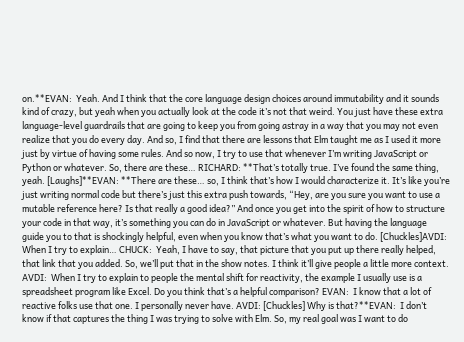on.**EVAN:  Yeah. And I think that the core language design choices around immutability and it sounds kind of crazy, but yeah when you actually look at the code it’s not that weird. You just have these extra language-level guardrails that are going to keep you from going astray in a way that you may not even realize that you do every day. And so, I find that there are lessons that Elm taught me as I used it more just by virtue of having some rules. And so now, I try to use that whenever I’m writing JavaScript or Python or whatever. So, there are these… RICHARD: **That’s totally true. I’ve found the same thing, yeah. [Laughs]**EVAN: **There are these… so, I think that’s how I would characterize it. It’s like you’re just writing normal code but there’s just this extra push towards, “Hey, are you sure you want to use a mutable reference here? Is that really a good idea?” And once you get into the spirit of how to structure your code in that way, it’s something you can do in JavaScript or whatever. But having the language guide you to that is shockingly helpful, even when you know that’s what you want to do. [Chuckles]AVDI:  When I try to explain… CHUCK:  Yeah, I have to say, that picture that you put up there really helped, that link that you added. So, we’ll put that in the show notes. I think it’ll give people a little more context. AVDI:  When I try to explain to people the mental shift for reactivity, the example I usually use is a spreadsheet program like Excel. Do you think that’s a helpful comparison? EVAN:  I know that a lot of reactive folks use that one. I personally never have. AVDI: [Chuckles] Why is that?**EVAN:  I don’t know if that captures the thing I was trying to solve with Elm. So, my real goal was I want to do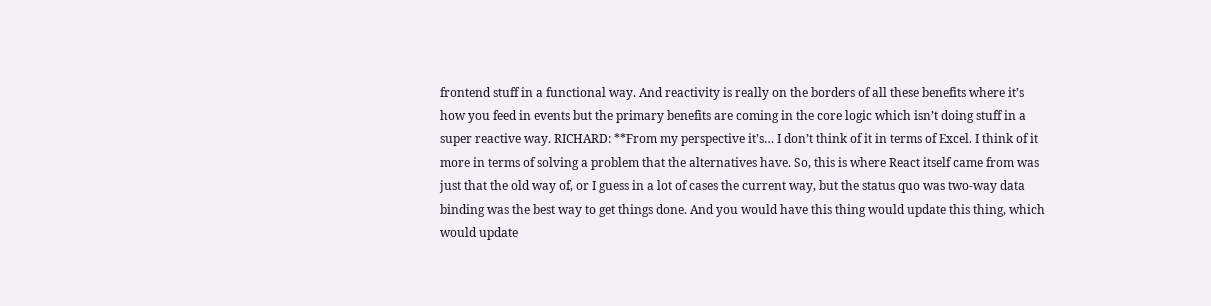frontend stuff in a functional way. And reactivity is really on the borders of all these benefits where it’s how you feed in events but the primary benefits are coming in the core logic which isn’t doing stuff in a super reactive way. RICHARD: **From my perspective it’s… I don’t think of it in terms of Excel. I think of it more in terms of solving a problem that the alternatives have. So, this is where React itself came from was just that the old way of, or I guess in a lot of cases the current way, but the status quo was two-way data binding was the best way to get things done. And you would have this thing would update this thing, which would update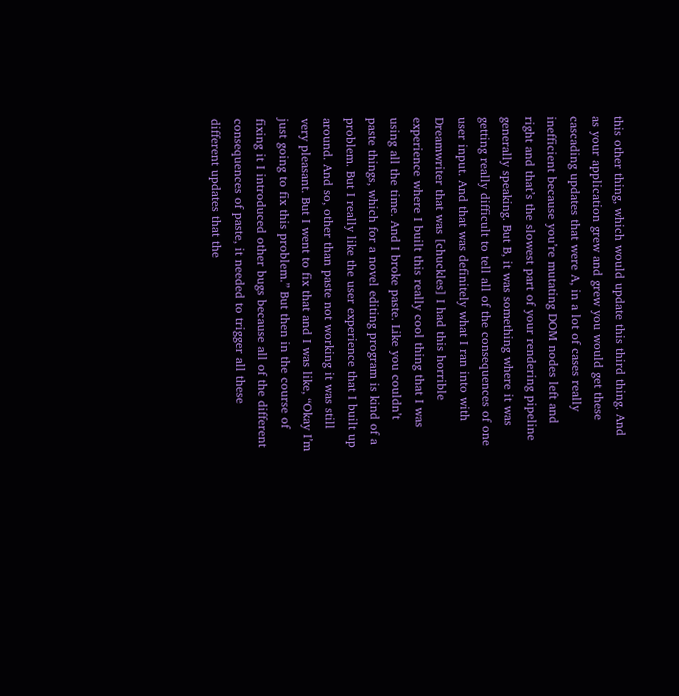this other thing, which would update this third thing. And as your application grew and grew you would get these cascading updates that were A, in a lot of cases really inefficient because you’re mutating DOM nodes left and right and that’s the slowest part of your rendering pipeline generally speaking. But B, it was something where it was getting really difficult to tell all of the consequences of one user input. And that was definitely what I ran into with Dreamwriter that was [chuckles] I had this horrible experience where I built this really cool thing that I was using all the time. And I broke paste. Like you couldn’t paste things, which for a novel editing program is kind of a problem. But I really like the user experience that I built up around. And so, other than paste not working it was still very pleasant. But I went to fix that and I was like, “Okay I’m just going to fix this problem.” But then in the course of fixing it I introduced other bugs because all of the different consequences of paste, it needed to trigger all these different updates that the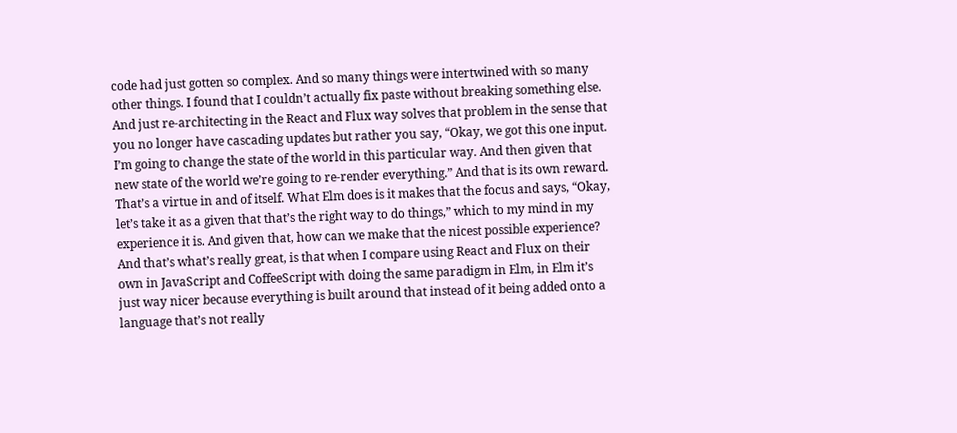code had just gotten so complex. And so many things were intertwined with so many other things. I found that I couldn’t actually fix paste without breaking something else. And just re-architecting in the React and Flux way solves that problem in the sense that you no longer have cascading updates but rather you say, “Okay, we got this one input. I’m going to change the state of the world in this particular way. And then given that new state of the world we’re going to re-render everything.” And that is its own reward. That’s a virtue in and of itself. What Elm does is it makes that the focus and says, “Okay, let’s take it as a given that that’s the right way to do things,” which to my mind in my experience it is. And given that, how can we make that the nicest possible experience? And that’s what’s really great, is that when I compare using React and Flux on their own in JavaScript and CoffeeScript with doing the same paradigm in Elm, in Elm it’s just way nicer because everything is built around that instead of it being added onto a language that’s not really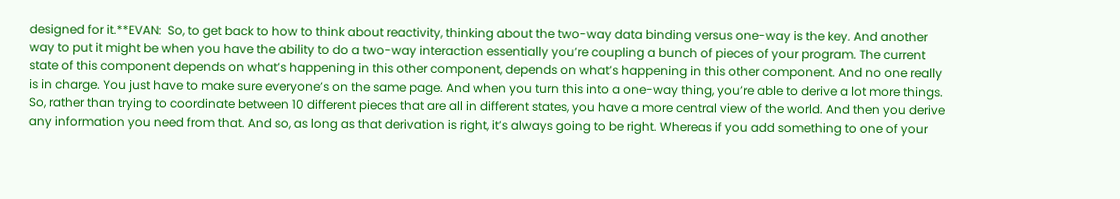designed for it.**EVAN:  So, to get back to how to think about reactivity, thinking about the two-way data binding versus one-way is the key. And another way to put it might be when you have the ability to do a two-way interaction essentially you’re coupling a bunch of pieces of your program. The current state of this component depends on what’s happening in this other component, depends on what’s happening in this other component. And no one really is in charge. You just have to make sure everyone’s on the same page. And when you turn this into a one-way thing, you’re able to derive a lot more things. So, rather than trying to coordinate between 10 different pieces that are all in different states, you have a more central view of the world. And then you derive any information you need from that. And so, as long as that derivation is right, it’s always going to be right. Whereas if you add something to one of your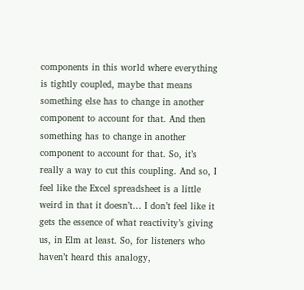components in this world where everything is tightly coupled, maybe that means something else has to change in another component to account for that. And then something has to change in another component to account for that. So, it’s really a way to cut this coupling. And so, I feel like the Excel spreadsheet is a little weird in that it doesn’t… I don’t feel like it gets the essence of what reactivity’s giving us, in Elm at least. So, for listeners who haven’t heard this analogy,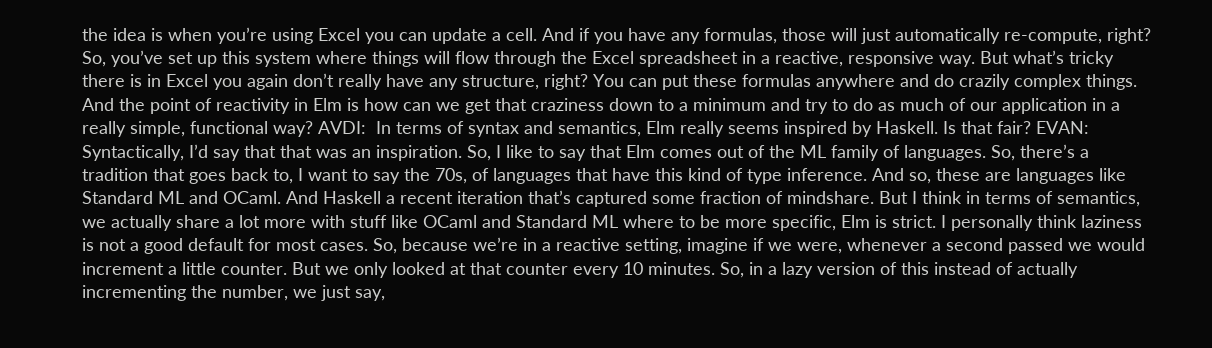the idea is when you’re using Excel you can update a cell. And if you have any formulas, those will just automatically re-compute, right? So, you’ve set up this system where things will flow through the Excel spreadsheet in a reactive, responsive way. But what’s tricky there is in Excel you again don’t really have any structure, right? You can put these formulas anywhere and do crazily complex things. And the point of reactivity in Elm is how can we get that craziness down to a minimum and try to do as much of our application in a really simple, functional way? AVDI:  In terms of syntax and semantics, Elm really seems inspired by Haskell. Is that fair? EVAN:  Syntactically, I’d say that that was an inspiration. So, I like to say that Elm comes out of the ML family of languages. So, there’s a tradition that goes back to, I want to say the 70s, of languages that have this kind of type inference. And so, these are languages like Standard ML and OCaml. And Haskell a recent iteration that’s captured some fraction of mindshare. But I think in terms of semantics, we actually share a lot more with stuff like OCaml and Standard ML where to be more specific, Elm is strict. I personally think laziness is not a good default for most cases. So, because we’re in a reactive setting, imagine if we were, whenever a second passed we would increment a little counter. But we only looked at that counter every 10 minutes. So, in a lazy version of this instead of actually incrementing the number, we just say,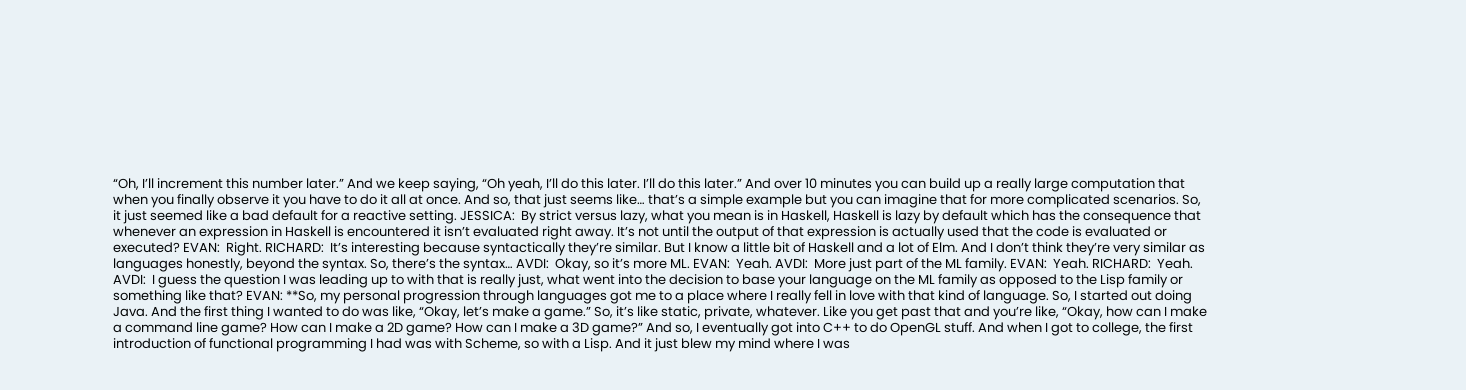“Oh, I’ll increment this number later.” And we keep saying, “Oh yeah, I’ll do this later. I’ll do this later.” And over 10 minutes you can build up a really large computation that when you finally observe it you have to do it all at once. And so, that just seems like… that’s a simple example but you can imagine that for more complicated scenarios. So, it just seemed like a bad default for a reactive setting. JESSICA:  By strict versus lazy, what you mean is in Haskell, Haskell is lazy by default which has the consequence that whenever an expression in Haskell is encountered it isn’t evaluated right away. It’s not until the output of that expression is actually used that the code is evaluated or executed? EVAN:  Right. RICHARD:  It’s interesting because syntactically they’re similar. But I know a little bit of Haskell and a lot of Elm. And I don’t think they’re very similar as languages honestly, beyond the syntax. So, there’s the syntax… AVDI:  Okay, so it’s more ML. EVAN:  Yeah. AVDI:  More just part of the ML family. EVAN:  Yeah. RICHARD:  Yeah. AVDI:  I guess the question I was leading up to with that is really just, what went into the decision to base your language on the ML family as opposed to the Lisp family or something like that? EVAN: **So, my personal progression through languages got me to a place where I really fell in love with that kind of language. So, I started out doing Java. And the first thing I wanted to do was like, “Okay, let’s make a game.” So, it’s like static, private, whatever. Like you get past that and you’re like, “Okay, how can I make a command line game? How can I make a 2D game? How can I make a 3D game?” And so, I eventually got into C++ to do OpenGL stuff. And when I got to college, the first introduction of functional programming I had was with Scheme, so with a Lisp. And it just blew my mind where I was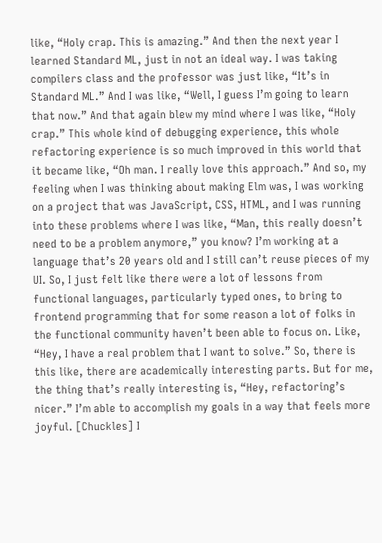like, “Holy crap. This is amazing.” And then the next year I learned Standard ML, just in not an ideal way. I was taking compilers class and the professor was just like, “It’s in Standard ML.” And I was like, “Well, I guess I’m going to learn that now.” And that again blew my mind where I was like, “Holy crap.” This whole kind of debugging experience, this whole refactoring experience is so much improved in this world that it became like, “Oh man. I really love this approach.” And so, my feeling when I was thinking about making Elm was, I was working on a project that was JavaScript, CSS, HTML, and I was running into these problems where I was like, “Man, this really doesn’t need to be a problem anymore,” you know? I’m working at a language that’s 20 years old and I still can’t reuse pieces of my UI. So, I just felt like there were a lot of lessons from functional languages, particularly typed ones, to bring to frontend programming that for some reason a lot of folks in the functional community haven’t been able to focus on. Like, “Hey, I have a real problem that I want to solve.” So, there is this like, there are academically interesting parts. But for me, the thing that’s really interesting is, “Hey, refactoring’s nicer.” I’m able to accomplish my goals in a way that feels more joyful. [Chuckles] I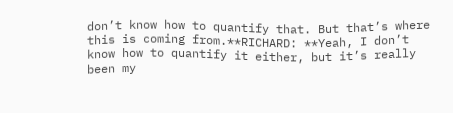don’t know how to quantify that. But that’s where this is coming from.**RICHARD: **Yeah, I don’t know how to quantify it either, but it’s really been my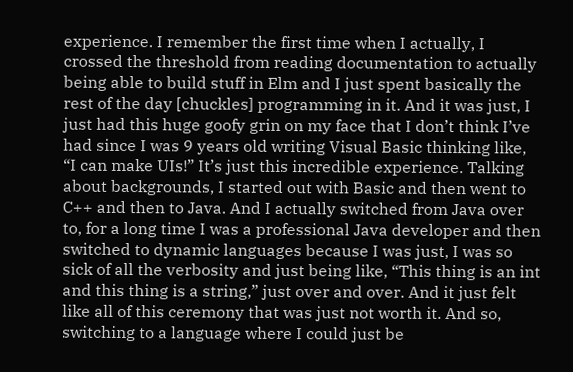experience. I remember the first time when I actually, I crossed the threshold from reading documentation to actually being able to build stuff in Elm and I just spent basically the rest of the day [chuckles] programming in it. And it was just, I just had this huge goofy grin on my face that I don’t think I’ve had since I was 9 years old writing Visual Basic thinking like, “I can make UIs!” It’s just this incredible experience. Talking about backgrounds, I started out with Basic and then went to C++ and then to Java. And I actually switched from Java over to, for a long time I was a professional Java developer and then switched to dynamic languages because I was just, I was so sick of all the verbosity and just being like, “This thing is an int and this thing is a string,” just over and over. And it just felt like all of this ceremony that was just not worth it. And so, switching to a language where I could just be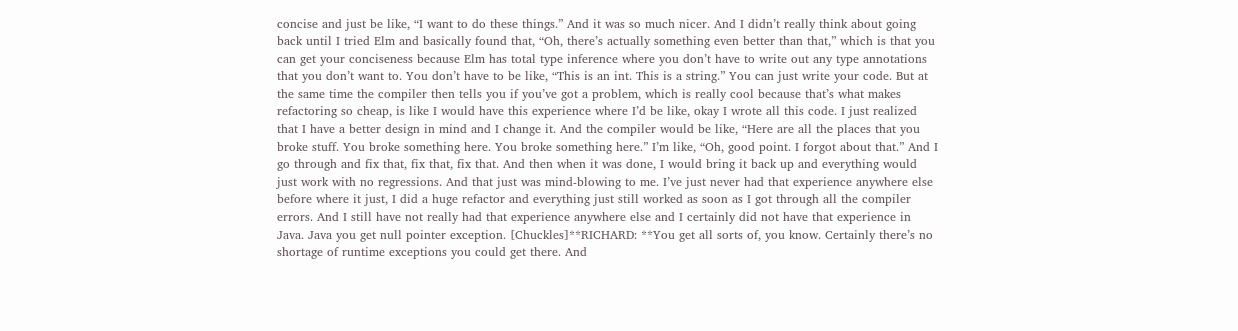concise and just be like, “I want to do these things.” And it was so much nicer. And I didn’t really think about going back until I tried Elm and basically found that, “Oh, there’s actually something even better than that,” which is that you can get your conciseness because Elm has total type inference where you don’t have to write out any type annotations that you don’t want to. You don’t have to be like, “This is an int. This is a string.” You can just write your code. But at the same time the compiler then tells you if you’ve got a problem, which is really cool because that’s what makes refactoring so cheap, is like I would have this experience where I’d be like, okay I wrote all this code. I just realized that I have a better design in mind and I change it. And the compiler would be like, “Here are all the places that you broke stuff. You broke something here. You broke something here.” I’m like, “Oh, good point. I forgot about that.” And I go through and fix that, fix that, fix that. And then when it was done, I would bring it back up and everything would just work with no regressions. And that just was mind-blowing to me. I’ve just never had that experience anywhere else before where it just, I did a huge refactor and everything just still worked as soon as I got through all the compiler errors. And I still have not really had that experience anywhere else and I certainly did not have that experience in Java. Java you get null pointer exception. [Chuckles]**RICHARD: **You get all sorts of, you know. Certainly there’s no shortage of runtime exceptions you could get there. And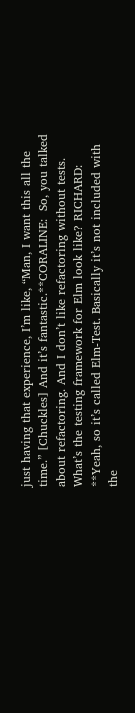just having that experience, I’m like, “Man, I want this all the time.” [Chuckles] And it’s fantastic.**CORALINE:  So, you talked about refactoring. And I don’t like refactoring without tests. What’s the testing framework for Elm look like? RICHARD: **Yeah, so it’s called Elm-Test. Basically it’s not included with the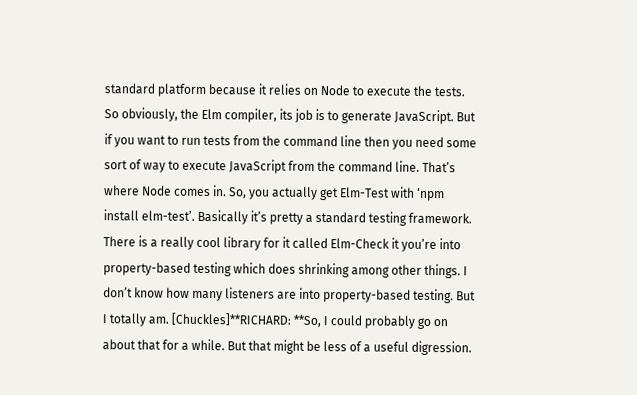standard platform because it relies on Node to execute the tests. So obviously, the Elm compiler, its job is to generate JavaScript. But if you want to run tests from the command line then you need some sort of way to execute JavaScript from the command line. That’s where Node comes in. So, you actually get Elm-Test with ‘npm install elm-test’. Basically it’s pretty a standard testing framework. There is a really cool library for it called Elm-Check it you’re into property-based testing which does shrinking among other things. I don’t know how many listeners are into property-based testing. But I totally am. [Chuckles]**RICHARD: **So, I could probably go on about that for a while. But that might be less of a useful digression.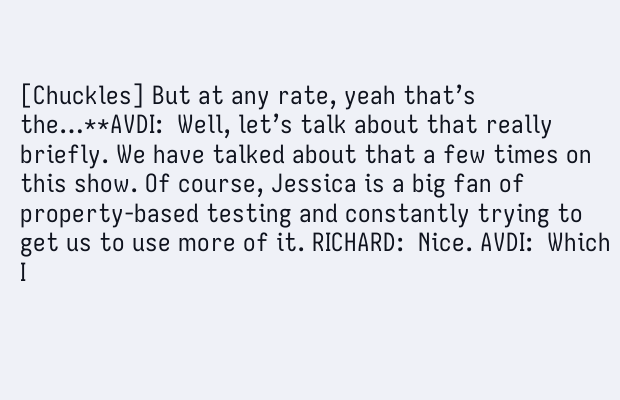[Chuckles] But at any rate, yeah that’s the…**AVDI:  Well, let’s talk about that really briefly. We have talked about that a few times on this show. Of course, Jessica is a big fan of property-based testing and constantly trying to get us to use more of it. RICHARD:  Nice. AVDI:  Which I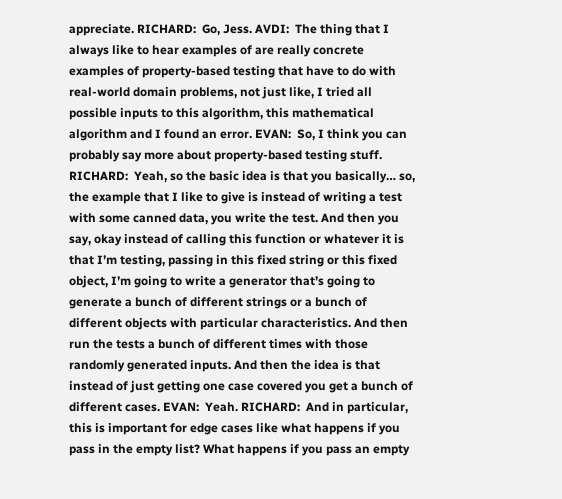appreciate. RICHARD:  Go, Jess. AVDI:  The thing that I always like to hear examples of are really concrete examples of property-based testing that have to do with real-world domain problems, not just like, I tried all possible inputs to this algorithm, this mathematical algorithm and I found an error. EVAN:  So, I think you can probably say more about property-based testing stuff. RICHARD:  Yeah, so the basic idea is that you basically… so, the example that I like to give is instead of writing a test with some canned data, you write the test. And then you say, okay instead of calling this function or whatever it is that I’m testing, passing in this fixed string or this fixed object, I’m going to write a generator that’s going to generate a bunch of different strings or a bunch of different objects with particular characteristics. And then run the tests a bunch of different times with those randomly generated inputs. And then the idea is that instead of just getting one case covered you get a bunch of different cases. EVAN:  Yeah. RICHARD:  And in particular, this is important for edge cases like what happens if you pass in the empty list? What happens if you pass an empty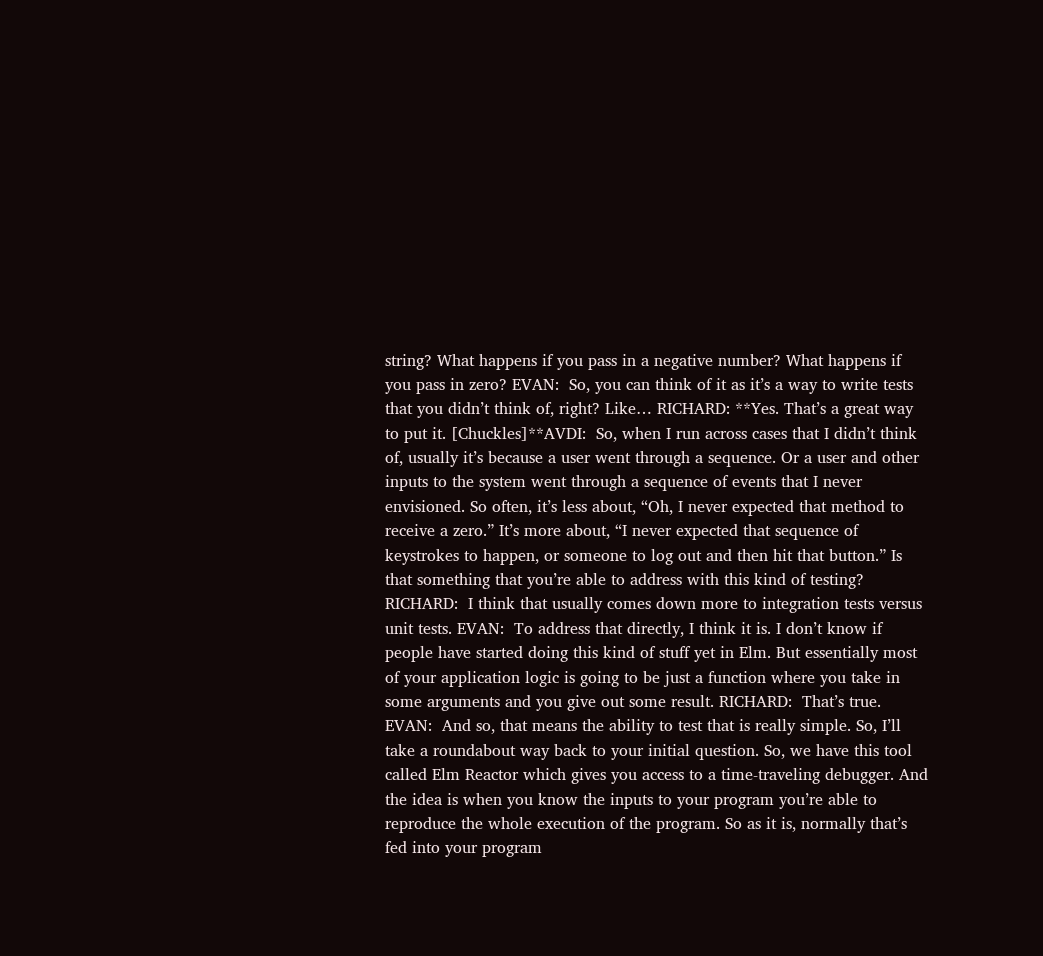string? What happens if you pass in a negative number? What happens if you pass in zero? EVAN:  So, you can think of it as it’s a way to write tests that you didn’t think of, right? Like… RICHARD: **Yes. That’s a great way to put it. [Chuckles]**AVDI:  So, when I run across cases that I didn’t think of, usually it’s because a user went through a sequence. Or a user and other inputs to the system went through a sequence of events that I never envisioned. So often, it’s less about, “Oh, I never expected that method to receive a zero.” It’s more about, “I never expected that sequence of keystrokes to happen, or someone to log out and then hit that button.” Is that something that you’re able to address with this kind of testing? RICHARD:  I think that usually comes down more to integration tests versus unit tests. EVAN:  To address that directly, I think it is. I don’t know if people have started doing this kind of stuff yet in Elm. But essentially most of your application logic is going to be just a function where you take in some arguments and you give out some result. RICHARD:  That’s true. EVAN:  And so, that means the ability to test that is really simple. So, I’ll take a roundabout way back to your initial question. So, we have this tool called Elm Reactor which gives you access to a time-traveling debugger. And the idea is when you know the inputs to your program you’re able to reproduce the whole execution of the program. So as it is, normally that’s fed into your program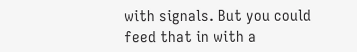with signals. But you could feed that in with a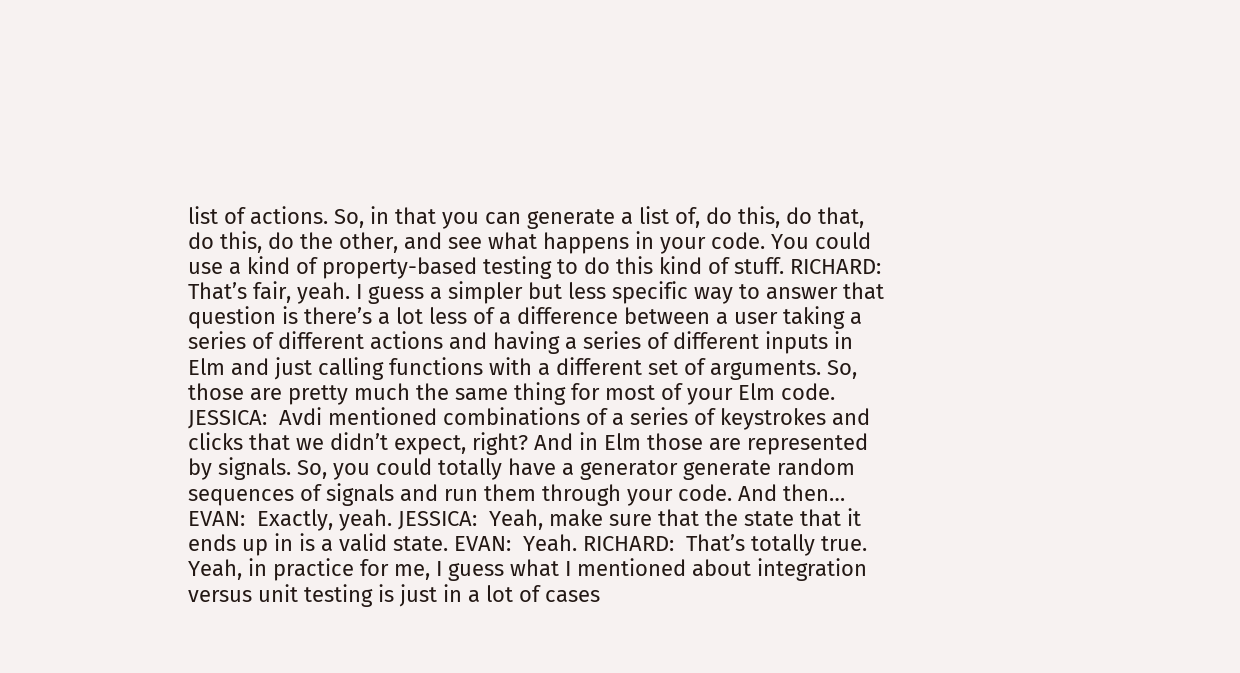list of actions. So, in that you can generate a list of, do this, do that, do this, do the other, and see what happens in your code. You could use a kind of property-based testing to do this kind of stuff. RICHARD:  That’s fair, yeah. I guess a simpler but less specific way to answer that question is there’s a lot less of a difference between a user taking a series of different actions and having a series of different inputs in Elm and just calling functions with a different set of arguments. So, those are pretty much the same thing for most of your Elm code. JESSICA:  Avdi mentioned combinations of a series of keystrokes and clicks that we didn’t expect, right? And in Elm those are represented by signals. So, you could totally have a generator generate random sequences of signals and run them through your code. And then… EVAN:  Exactly, yeah. JESSICA:  Yeah, make sure that the state that it ends up in is a valid state. EVAN:  Yeah. RICHARD:  That’s totally true. Yeah, in practice for me, I guess what I mentioned about integration versus unit testing is just in a lot of cases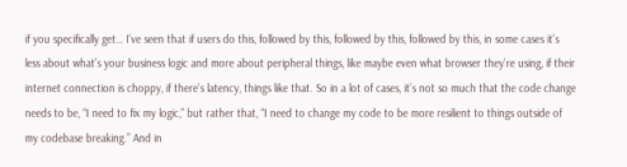if you specifically get… I’ve seen that if users do this, followed by this, followed by this, followed by this, in some cases it’s less about what’s your business logic and more about peripheral things, like maybe even what browser they’re using, if their internet connection is choppy, if there’s latency, things like that. So in a lot of cases, it’s not so much that the code change needs to be, “I need to fix my logic,” but rather that, “I need to change my code to be more resilient to things outside of my codebase breaking.” And in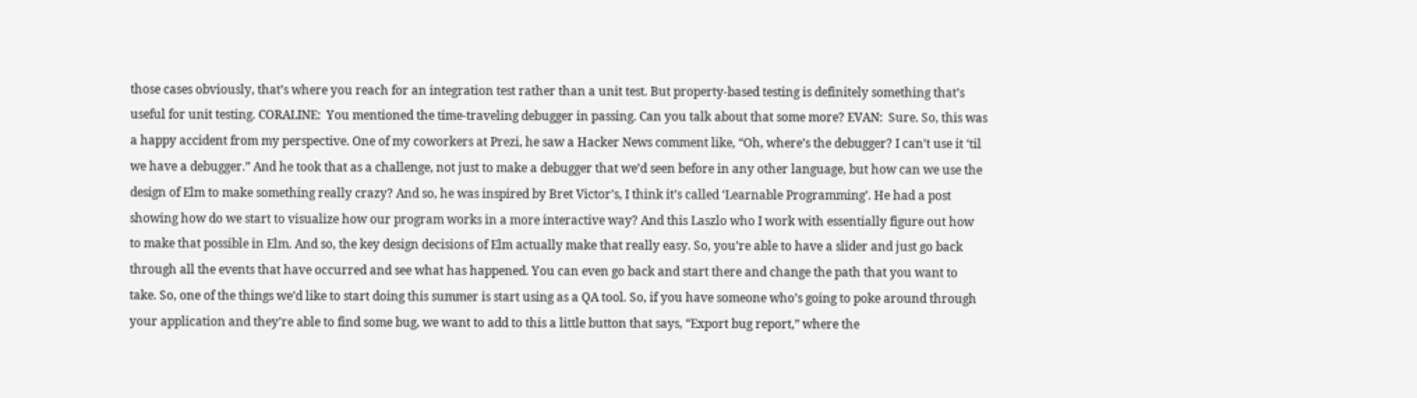those cases obviously, that’s where you reach for an integration test rather than a unit test. But property-based testing is definitely something that’s useful for unit testing. CORALINE:  You mentioned the time-traveling debugger in passing. Can you talk about that some more? EVAN:  Sure. So, this was a happy accident from my perspective. One of my coworkers at Prezi, he saw a Hacker News comment like, “Oh, where’s the debugger? I can’t use it ‘til we have a debugger.” And he took that as a challenge, not just to make a debugger that we’d seen before in any other language, but how can we use the design of Elm to make something really crazy? And so, he was inspired by Bret Victor’s, I think it’s called ‘Learnable Programming’. He had a post showing how do we start to visualize how our program works in a more interactive way? And this Laszlo who I work with essentially figure out how to make that possible in Elm. And so, the key design decisions of Elm actually make that really easy. So, you’re able to have a slider and just go back through all the events that have occurred and see what has happened. You can even go back and start there and change the path that you want to take. So, one of the things we’d like to start doing this summer is start using as a QA tool. So, if you have someone who’s going to poke around through your application and they’re able to find some bug, we want to add to this a little button that says, “Export bug report,” where the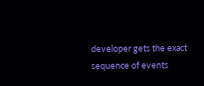developer gets the exact sequence of events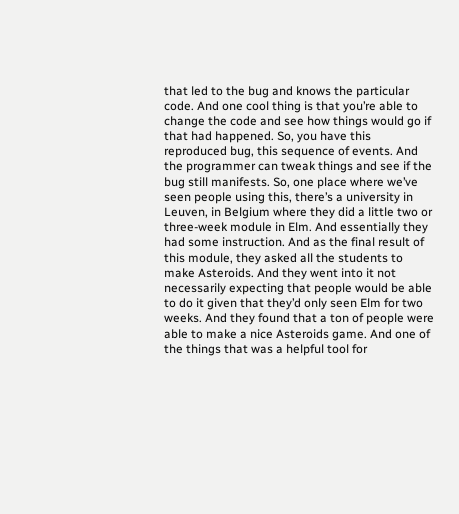that led to the bug and knows the particular code. And one cool thing is that you’re able to change the code and see how things would go if that had happened. So, you have this reproduced bug, this sequence of events. And the programmer can tweak things and see if the bug still manifests. So, one place where we’ve seen people using this, there’s a university in Leuven, in Belgium where they did a little two or three-week module in Elm. And essentially they had some instruction. And as the final result of this module, they asked all the students to make Asteroids. And they went into it not necessarily expecting that people would be able to do it given that they’d only seen Elm for two weeks. And they found that a ton of people were able to make a nice Asteroids game. And one of the things that was a helpful tool for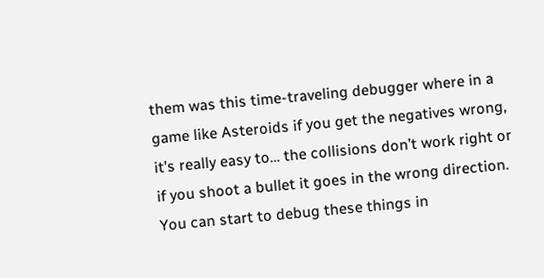them was this time-traveling debugger where in a game like Asteroids if you get the negatives wrong, it’s really easy to… the collisions don’t work right or if you shoot a bullet it goes in the wrong direction. You can start to debug these things in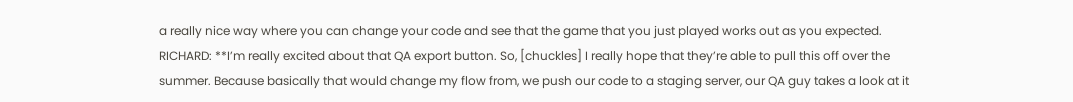a really nice way where you can change your code and see that the game that you just played works out as you expected. RICHARD: **I’m really excited about that QA export button. So, [chuckles] I really hope that they’re able to pull this off over the summer. Because basically that would change my flow from, we push our code to a staging server, our QA guy takes a look at it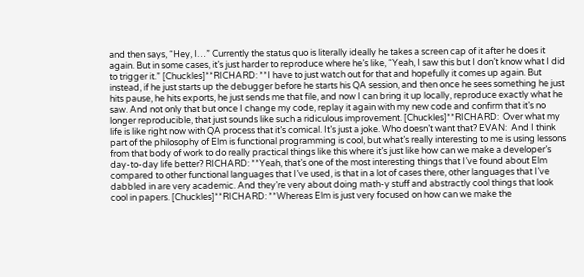and then says, “Hey, I…” Currently the status quo is literally ideally he takes a screen cap of it after he does it again. But in some cases, it’s just harder to reproduce where he’s like, “Yeah, I saw this but I don’t know what I did to trigger it.” [Chuckles]**RICHARD: **I have to just watch out for that and hopefully it comes up again. But instead, if he just starts up the debugger before he starts his QA session, and then once he sees something he just hits pause, he hits exports, he just sends me that file, and now I can bring it up locally, reproduce exactly what he saw. And not only that but once I change my code, replay it again with my new code and confirm that it’s no longer reproducible, that just sounds like such a ridiculous improvement. [Chuckles]**RICHARD:  Over what my life is like right now with QA process that it’s comical. It’s just a joke. Who doesn’t want that? EVAN:  And I think part of the philosophy of Elm is functional programming is cool, but what’s really interesting to me is using lessons from that body of work to do really practical things like this where it’s just like how can we make a developer’s day-to-day life better? RICHARD: **Yeah, that’s one of the most interesting things that I’ve found about Elm compared to other functional languages that I’ve used, is that in a lot of cases there, other languages that I’ve dabbled in are very academic. And they’re very about doing math-y stuff and abstractly cool things that look cool in papers. [Chuckles]**RICHARD: **Whereas Elm is just very focused on how can we make the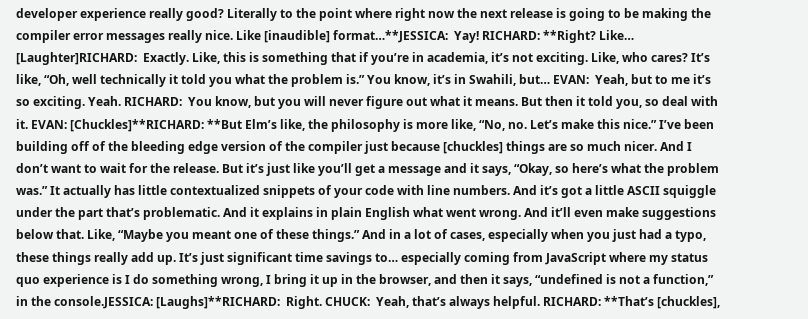developer experience really good? Literally to the point where right now the next release is going to be making the compiler error messages really nice. Like [inaudible] format…**JESSICA:  Yay! RICHARD: **Right? Like… [Laughter]RICHARD:  Exactly. Like, this is something that if you’re in academia, it’s not exciting. Like, who cares? It’s like, “Oh, well technically it told you what the problem is.” You know, it’s in Swahili, but… EVAN:  Yeah, but to me it’s so exciting. Yeah. RICHARD:  You know, but you will never figure out what it means. But then it told you, so deal with it. EVAN: [Chuckles]**RICHARD: **But Elm’s like, the philosophy is more like, “No, no. Let’s make this nice.” I’ve been building off of the bleeding edge version of the compiler just because [chuckles] things are so much nicer. And I don’t want to wait for the release. But it’s just like you’ll get a message and it says, “Okay, so here’s what the problem was.” It actually has little contextualized snippets of your code with line numbers. And it’s got a little ASCII squiggle under the part that’s problematic. And it explains in plain English what went wrong. And it’ll even make suggestions below that. Like, “Maybe you meant one of these things.” And in a lot of cases, especially when you just had a typo, these things really add up. It’s just significant time savings to… especially coming from JavaScript where my status quo experience is I do something wrong, I bring it up in the browser, and then it says, “undefined is not a function,” in the console.JESSICA: [Laughs]**RICHARD:  Right. CHUCK:  Yeah, that’s always helpful. RICHARD: **That’s [chuckles],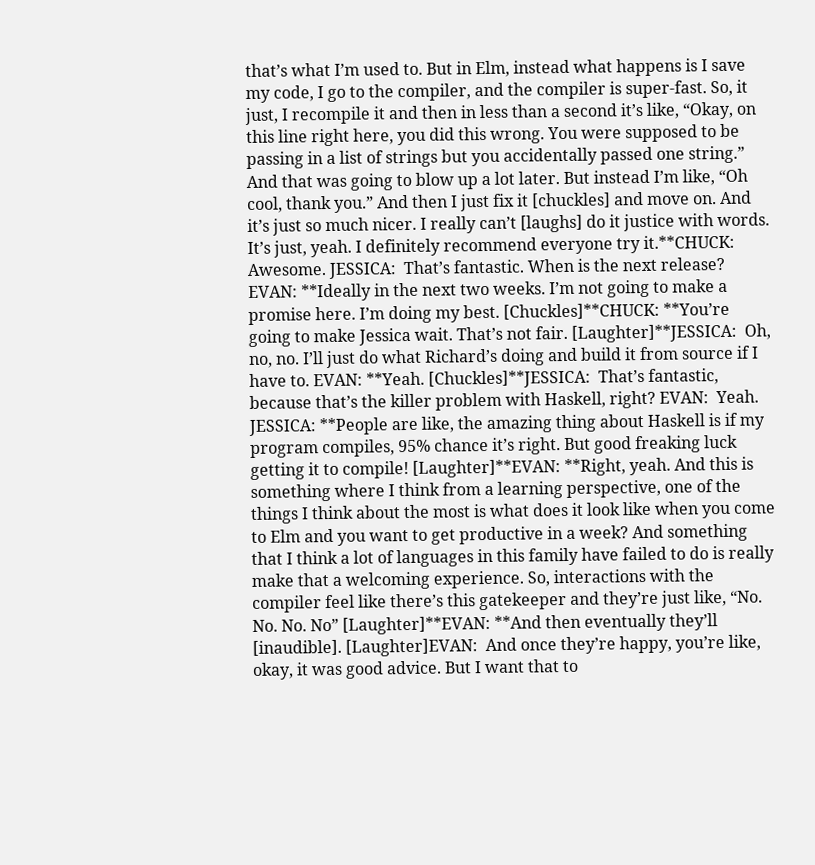that’s what I’m used to. But in Elm, instead what happens is I save my code, I go to the compiler, and the compiler is super-fast. So, it just, I recompile it and then in less than a second it’s like, “Okay, on this line right here, you did this wrong. You were supposed to be passing in a list of strings but you accidentally passed one string.” And that was going to blow up a lot later. But instead I’m like, “Oh cool, thank you.” And then I just fix it [chuckles] and move on. And it’s just so much nicer. I really can’t [laughs] do it justice with words. It’s just, yeah. I definitely recommend everyone try it.**CHUCK:  Awesome. JESSICA:  That’s fantastic. When is the next release? EVAN: **Ideally in the next two weeks. I’m not going to make a promise here. I’m doing my best. [Chuckles]**CHUCK: **You’re going to make Jessica wait. That’s not fair. [Laughter]**JESSICA:  Oh, no, no. I’ll just do what Richard’s doing and build it from source if I have to. EVAN: **Yeah. [Chuckles]**JESSICA:  That’s fantastic, because that’s the killer problem with Haskell, right? EVAN:  Yeah. JESSICA: **People are like, the amazing thing about Haskell is if my program compiles, 95% chance it’s right. But good freaking luck getting it to compile! [Laughter]**EVAN: **Right, yeah. And this is something where I think from a learning perspective, one of the things I think about the most is what does it look like when you come to Elm and you want to get productive in a week? And something that I think a lot of languages in this family have failed to do is really make that a welcoming experience. So, interactions with the compiler feel like there’s this gatekeeper and they’re just like, “No. No. No. No” [Laughter]**EVAN: **And then eventually they’ll [inaudible]. [Laughter]EVAN:  And once they’re happy, you’re like, okay, it was good advice. But I want that to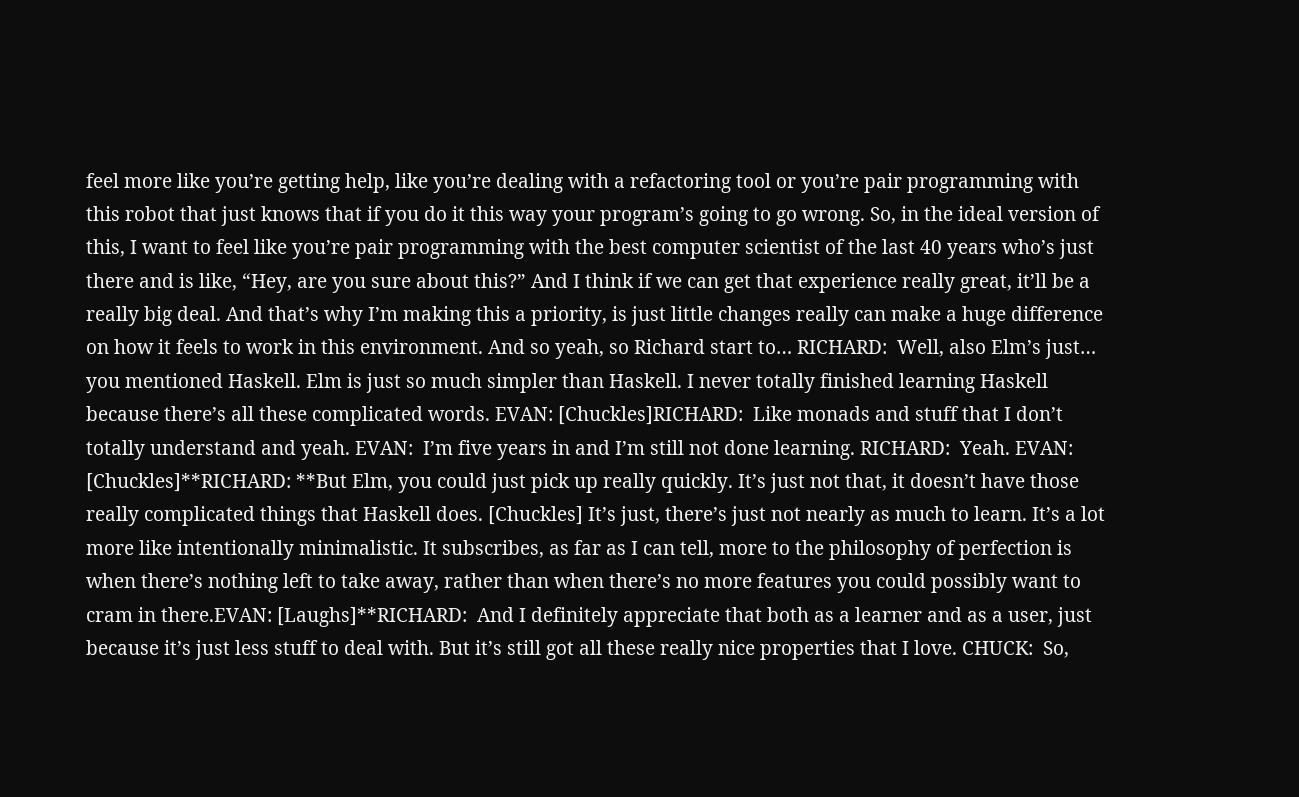feel more like you’re getting help, like you’re dealing with a refactoring tool or you’re pair programming with this robot that just knows that if you do it this way your program’s going to go wrong. So, in the ideal version of this, I want to feel like you’re pair programming with the best computer scientist of the last 40 years who’s just there and is like, “Hey, are you sure about this?” And I think if we can get that experience really great, it’ll be a really big deal. And that’s why I’m making this a priority, is just little changes really can make a huge difference on how it feels to work in this environment. And so yeah, so Richard start to… RICHARD:  Well, also Elm’s just… you mentioned Haskell. Elm is just so much simpler than Haskell. I never totally finished learning Haskell because there’s all these complicated words. EVAN: [Chuckles]RICHARD:  Like monads and stuff that I don’t totally understand and yeah. EVAN:  I’m five years in and I’m still not done learning. RICHARD:  Yeah. EVAN: [Chuckles]**RICHARD: **But Elm, you could just pick up really quickly. It’s just not that, it doesn’t have those really complicated things that Haskell does. [Chuckles] It’s just, there’s just not nearly as much to learn. It’s a lot more like intentionally minimalistic. It subscribes, as far as I can tell, more to the philosophy of perfection is when there’s nothing left to take away, rather than when there’s no more features you could possibly want to cram in there.EVAN: [Laughs]**RICHARD:  And I definitely appreciate that both as a learner and as a user, just because it’s just less stuff to deal with. But it’s still got all these really nice properties that I love. CHUCK:  So,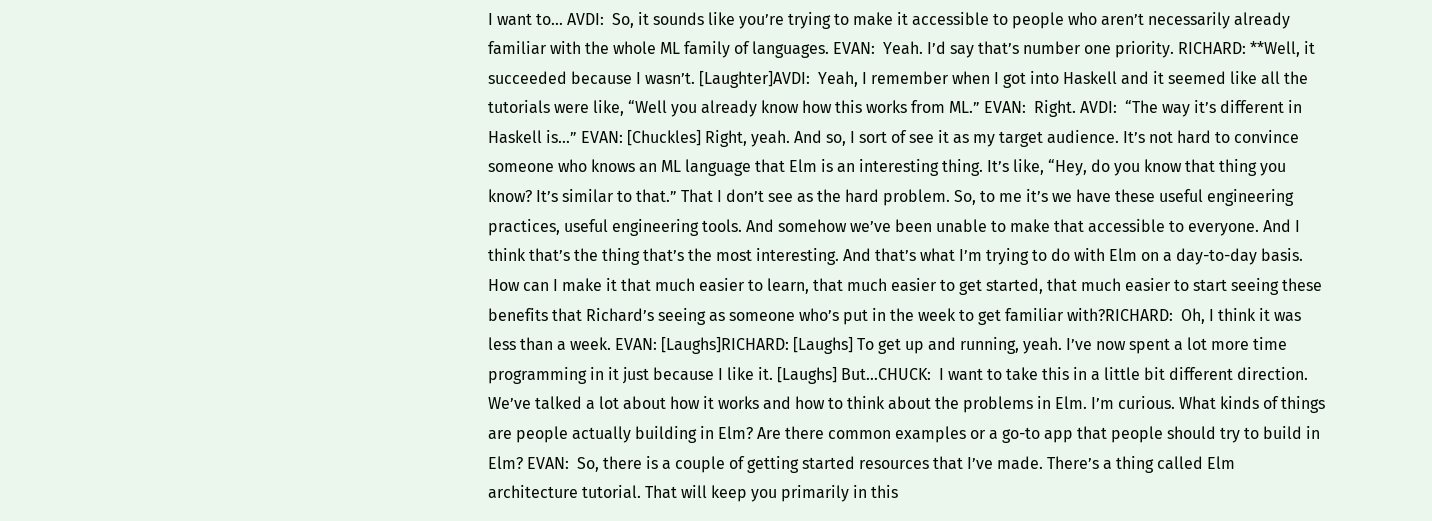I want to… AVDI:  So, it sounds like you’re trying to make it accessible to people who aren’t necessarily already familiar with the whole ML family of languages. EVAN:  Yeah. I’d say that’s number one priority. RICHARD: **Well, it succeeded because I wasn’t. [Laughter]AVDI:  Yeah, I remember when I got into Haskell and it seemed like all the tutorials were like, “Well you already know how this works from ML.” EVAN:  Right. AVDI:  “The way it’s different in Haskell is…” EVAN: [Chuckles] Right, yeah. And so, I sort of see it as my target audience. It’s not hard to convince someone who knows an ML language that Elm is an interesting thing. It’s like, “Hey, do you know that thing you know? It’s similar to that.” That I don’t see as the hard problem. So, to me it’s we have these useful engineering practices, useful engineering tools. And somehow we’ve been unable to make that accessible to everyone. And I think that’s the thing that’s the most interesting. And that’s what I’m trying to do with Elm on a day-to-day basis. How can I make it that much easier to learn, that much easier to get started, that much easier to start seeing these benefits that Richard’s seeing as someone who’s put in the week to get familiar with?RICHARD:  Oh, I think it was less than a week. EVAN: [Laughs]RICHARD: [Laughs] To get up and running, yeah. I’ve now spent a lot more time programming in it just because I like it. [Laughs] But…CHUCK:  I want to take this in a little bit different direction. We’ve talked a lot about how it works and how to think about the problems in Elm. I’m curious. What kinds of things are people actually building in Elm? Are there common examples or a go-to app that people should try to build in Elm? EVAN:  So, there is a couple of getting started resources that I’ve made. There’s a thing called Elm architecture tutorial. That will keep you primarily in this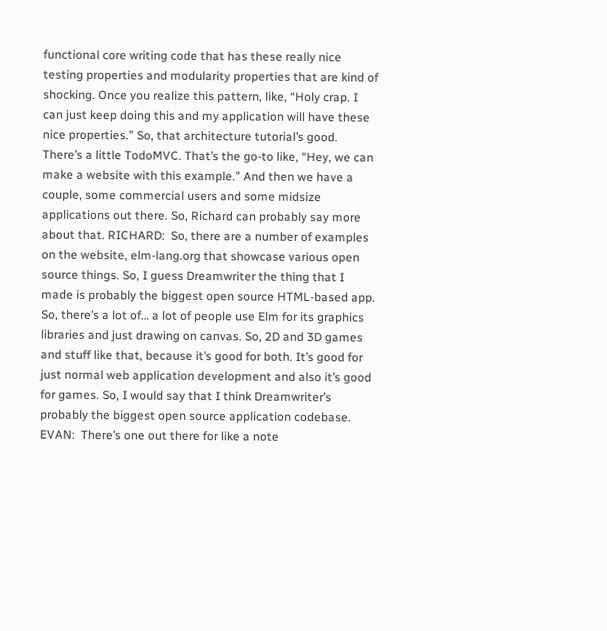functional core writing code that has these really nice testing properties and modularity properties that are kind of shocking. Once you realize this pattern, like, “Holy crap. I can just keep doing this and my application will have these nice properties.” So, that architecture tutorial’s good. There’s a little TodoMVC. That’s the go-to like, “Hey, we can make a website with this example.” And then we have a couple, some commercial users and some midsize applications out there. So, Richard can probably say more about that. RICHARD:  So, there are a number of examples on the website, elm-lang.org that showcase various open source things. So, I guess Dreamwriter the thing that I made is probably the biggest open source HTML-based app. So, there’s a lot of… a lot of people use Elm for its graphics libraries and just drawing on canvas. So, 2D and 3D games and stuff like that, because it’s good for both. It’s good for just normal web application development and also it’s good for games. So, I would say that I think Dreamwriter’s probably the biggest open source application codebase. EVAN:  There’s one out there for like a note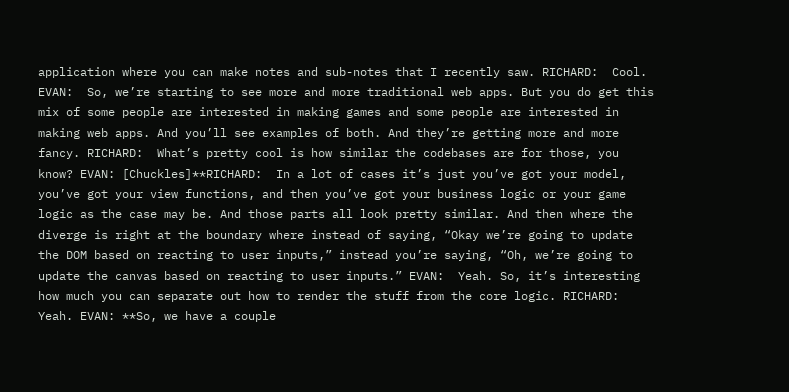application where you can make notes and sub-notes that I recently saw. RICHARD:  Cool. EVAN:  So, we’re starting to see more and more traditional web apps. But you do get this mix of some people are interested in making games and some people are interested in making web apps. And you’ll see examples of both. And they’re getting more and more fancy. RICHARD:  What’s pretty cool is how similar the codebases are for those, you know? EVAN: [Chuckles]**RICHARD:  In a lot of cases it’s just you’ve got your model, you’ve got your view functions, and then you’ve got your business logic or your game logic as the case may be. And those parts all look pretty similar. And then where the diverge is right at the boundary where instead of saying, “Okay we’re going to update the DOM based on reacting to user inputs,” instead you’re saying, “Oh, we’re going to update the canvas based on reacting to user inputs.” EVAN:  Yeah. So, it’s interesting how much you can separate out how to render the stuff from the core logic. RICHARD:  Yeah. EVAN: **So, we have a couple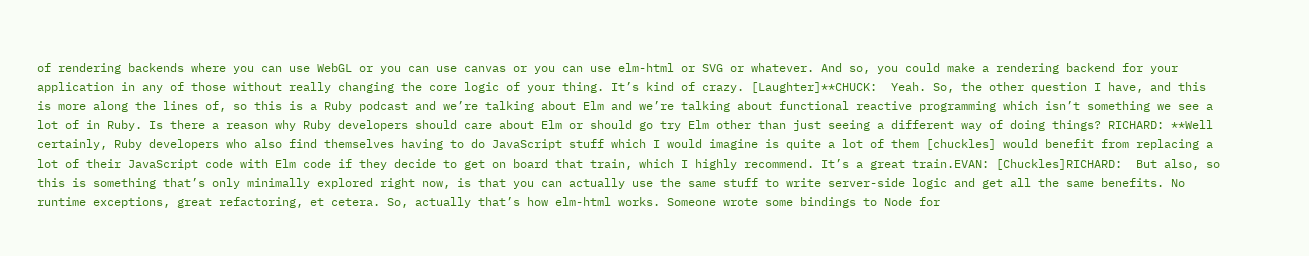of rendering backends where you can use WebGL or you can use canvas or you can use elm-html or SVG or whatever. And so, you could make a rendering backend for your application in any of those without really changing the core logic of your thing. It’s kind of crazy. [Laughter]**CHUCK:  Yeah. So, the other question I have, and this is more along the lines of, so this is a Ruby podcast and we’re talking about Elm and we’re talking about functional reactive programming which isn’t something we see a lot of in Ruby. Is there a reason why Ruby developers should care about Elm or should go try Elm other than just seeing a different way of doing things? RICHARD: **Well certainly, Ruby developers who also find themselves having to do JavaScript stuff which I would imagine is quite a lot of them [chuckles] would benefit from replacing a lot of their JavaScript code with Elm code if they decide to get on board that train, which I highly recommend. It’s a great train.EVAN: [Chuckles]RICHARD:  But also, so this is something that’s only minimally explored right now, is that you can actually use the same stuff to write server-side logic and get all the same benefits. No runtime exceptions, great refactoring, et cetera. So, actually that’s how elm-html works. Someone wrote some bindings to Node for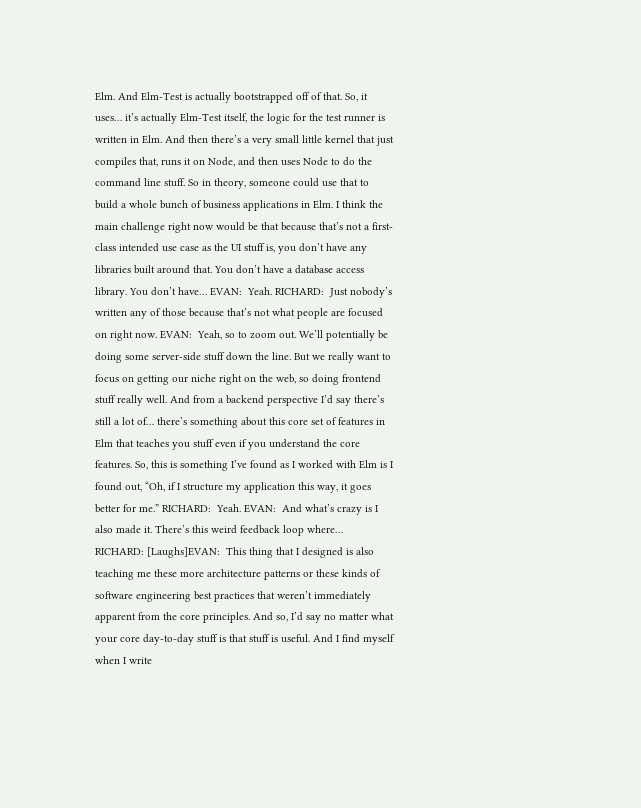Elm. And Elm-Test is actually bootstrapped off of that. So, it uses… it’s actually Elm-Test itself, the logic for the test runner is written in Elm. And then there’s a very small little kernel that just compiles that, runs it on Node, and then uses Node to do the command line stuff. So in theory, someone could use that to build a whole bunch of business applications in Elm. I think the main challenge right now would be that because that’s not a first-class intended use case as the UI stuff is, you don’t have any libraries built around that. You don’t have a database access library. You don’t have… EVAN:  Yeah. RICHARD:  Just nobody’s written any of those because that’s not what people are focused on right now. EVAN:  Yeah, so to zoom out. We’ll potentially be doing some server-side stuff down the line. But we really want to focus on getting our niche right on the web, so doing frontend stuff really well. And from a backend perspective I’d say there’s still a lot of… there’s something about this core set of features in Elm that teaches you stuff even if you understand the core features. So, this is something I’ve found as I worked with Elm is I found out, “Oh, if I structure my application this way, it goes better for me.” RICHARD:  Yeah. EVAN:  And what’s crazy is I also made it. There’s this weird feedback loop where… RICHARD: [Laughs]EVAN:  This thing that I designed is also teaching me these more architecture patterns or these kinds of software engineering best practices that weren’t immediately apparent from the core principles. And so, I’d say no matter what your core day-to-day stuff is that stuff is useful. And I find myself when I write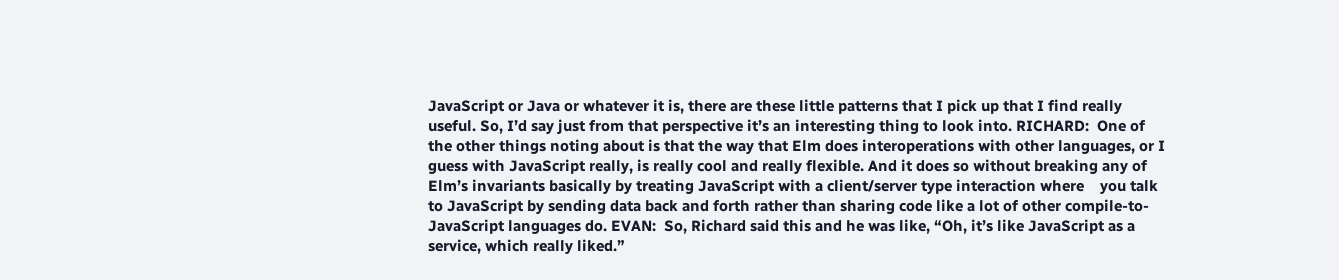JavaScript or Java or whatever it is, there are these little patterns that I pick up that I find really useful. So, I’d say just from that perspective it’s an interesting thing to look into. RICHARD:  One of the other things noting about is that the way that Elm does interoperations with other languages, or I guess with JavaScript really, is really cool and really flexible. And it does so without breaking any of Elm’s invariants basically by treating JavaScript with a client/server type interaction where    you talk to JavaScript by sending data back and forth rather than sharing code like a lot of other compile-to-JavaScript languages do. EVAN:  So, Richard said this and he was like, “Oh, it’s like JavaScript as a service, which really liked.”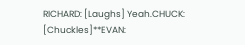RICHARD: [Laughs] Yeah.CHUCK: [Chuckles]**EVAN: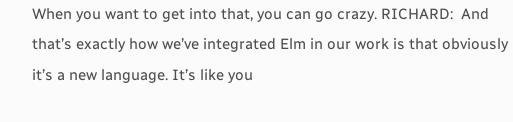When you want to get into that, you can go crazy. RICHARD:  And that’s exactly how we’ve integrated Elm in our work is that obviously it’s a new language. It’s like you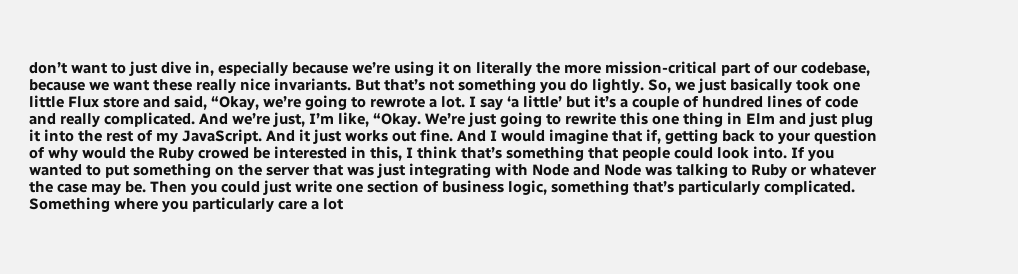don’t want to just dive in, especially because we’re using it on literally the more mission-critical part of our codebase, because we want these really nice invariants. But that’s not something you do lightly. So, we just basically took one little Flux store and said, “Okay, we’re going to rewrote a lot. I say ‘a little’ but it’s a couple of hundred lines of code and really complicated. And we’re just, I’m like, “Okay. We’re just going to rewrite this one thing in Elm and just plug it into the rest of my JavaScript. And it just works out fine. And I would imagine that if, getting back to your question of why would the Ruby crowed be interested in this, I think that’s something that people could look into. If you wanted to put something on the server that was just integrating with Node and Node was talking to Ruby or whatever the case may be. Then you could just write one section of business logic, something that’s particularly complicated. Something where you particularly care a lot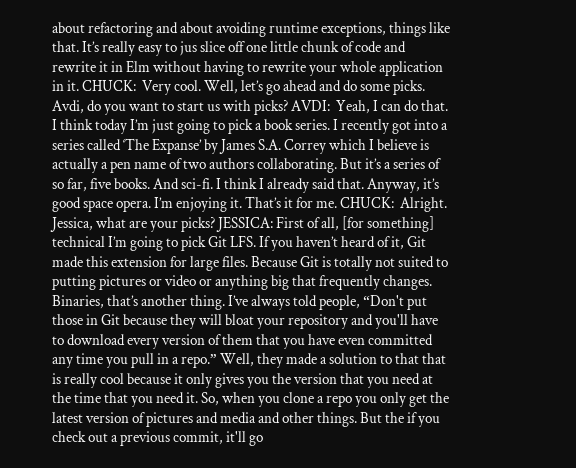about refactoring and about avoiding runtime exceptions, things like that. It’s really easy to jus slice off one little chunk of code and rewrite it in Elm without having to rewrite your whole application in it. CHUCK:  Very cool. Well, let’s go ahead and do some picks. Avdi, do you want to start us with picks? AVDI:  Yeah, I can do that. I think today I’m just going to pick a book series. I recently got into a series called ‘The Expanse’ by James S.A. Correy which I believe is actually a pen name of two authors collaborating. But it’s a series of so far, five books. And sci-fi. I think I already said that. Anyway, it’s good space opera. I’m enjoying it. That’s it for me. CHUCK:  Alright. Jessica, what are your picks? JESSICA: First of all, [for something] technical I’m going to pick Git LFS. If you haven’t heard of it, Git made this extension for large files. Because Git is totally not suited to putting pictures or video or anything big that frequently changes. Binaries, that’s another thing. I’ve always told people, “Don't put those in Git because they will bloat your repository and you'll have to download every version of them that you have even committed any time you pull in a repo.” Well, they made a solution to that that is really cool because it only gives you the version that you need at the time that you need it. So, when you clone a repo you only get the latest version of pictures and media and other things. But the if you check out a previous commit, it'll go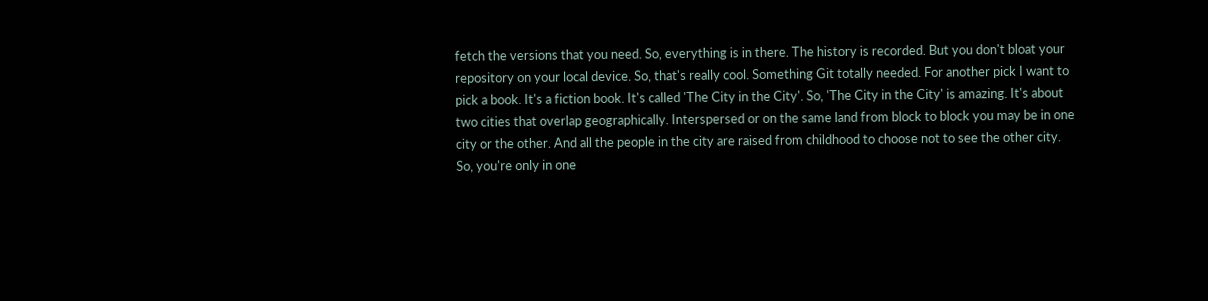fetch the versions that you need. So, everything is in there. The history is recorded. But you don't bloat your repository on your local device. So, that's really cool. Something Git totally needed. For another pick I want to pick a book. It's a fiction book. It's called 'The City in the City'. So, 'The City in the City' is amazing. It's about two cities that overlap geographically. Interspersed or on the same land from block to block you may be in one city or the other. And all the people in the city are raised from childhood to choose not to see the other city. So, you're only in one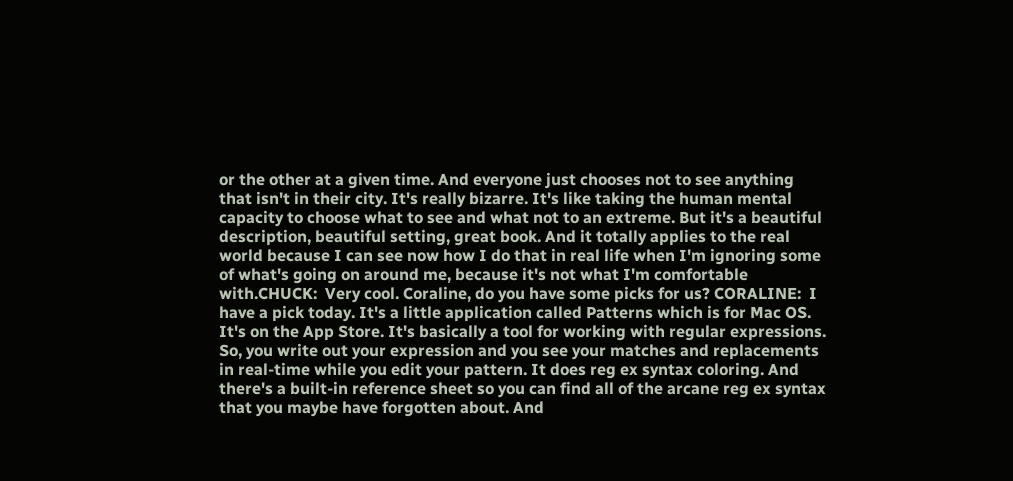or the other at a given time. And everyone just chooses not to see anything that isn't in their city. It's really bizarre. It's like taking the human mental capacity to choose what to see and what not to an extreme. But it's a beautiful description, beautiful setting, great book. And it totally applies to the real world because I can see now how I do that in real life when I'm ignoring some of what's going on around me, because it's not what I'm comfortable with.CHUCK:  Very cool. Coraline, do you have some picks for us? CORALINE:  I have a pick today. It's a little application called Patterns which is for Mac OS. It's on the App Store. It's basically a tool for working with regular expressions. So, you write out your expression and you see your matches and replacements in real-time while you edit your pattern. It does reg ex syntax coloring. And there's a built-in reference sheet so you can find all of the arcane reg ex syntax that you maybe have forgotten about. And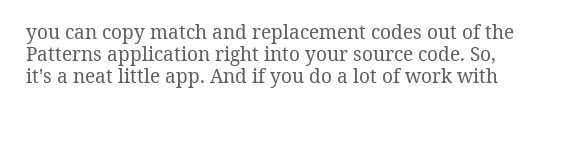you can copy match and replacement codes out of the Patterns application right into your source code. So, it's a neat little app. And if you do a lot of work with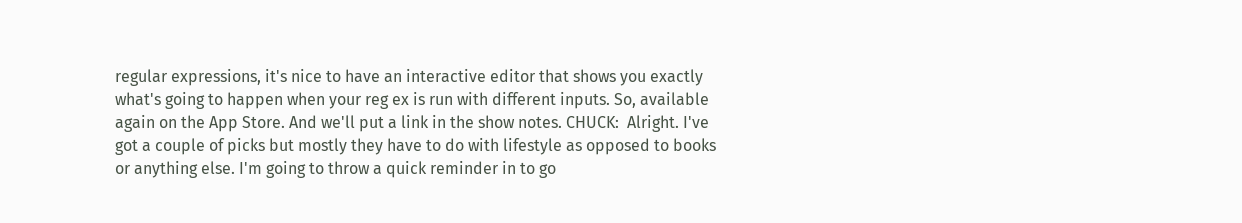regular expressions, it's nice to have an interactive editor that shows you exactly what's going to happen when your reg ex is run with different inputs. So, available again on the App Store. And we'll put a link in the show notes. CHUCK:  Alright. I've got a couple of picks but mostly they have to do with lifestyle as opposed to books or anything else. I'm going to throw a quick reminder in to go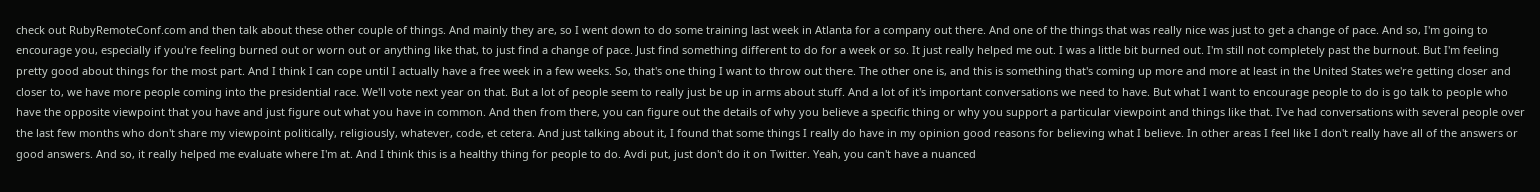check out RubyRemoteConf.com and then talk about these other couple of things. And mainly they are, so I went down to do some training last week in Atlanta for a company out there. And one of the things that was really nice was just to get a change of pace. And so, I'm going to encourage you, especially if you're feeling burned out or worn out or anything like that, to just find a change of pace. Just find something different to do for a week or so. It just really helped me out. I was a little bit burned out. I'm still not completely past the burnout. But I'm feeling pretty good about things for the most part. And I think I can cope until I actually have a free week in a few weeks. So, that's one thing I want to throw out there. The other one is, and this is something that's coming up more and more at least in the United States we're getting closer and closer to, we have more people coming into the presidential race. We'll vote next year on that. But a lot of people seem to really just be up in arms about stuff. And a lot of it's important conversations we need to have. But what I want to encourage people to do is go talk to people who have the opposite viewpoint that you have and just figure out what you have in common. And then from there, you can figure out the details of why you believe a specific thing or why you support a particular viewpoint and things like that. I've had conversations with several people over the last few months who don't share my viewpoint politically, religiously, whatever, code, et cetera. And just talking about it, I found that some things I really do have in my opinion good reasons for believing what I believe. In other areas I feel like I don't really have all of the answers or good answers. And so, it really helped me evaluate where I'm at. And I think this is a healthy thing for people to do. Avdi put, just don't do it on Twitter. Yeah, you can't have a nuanced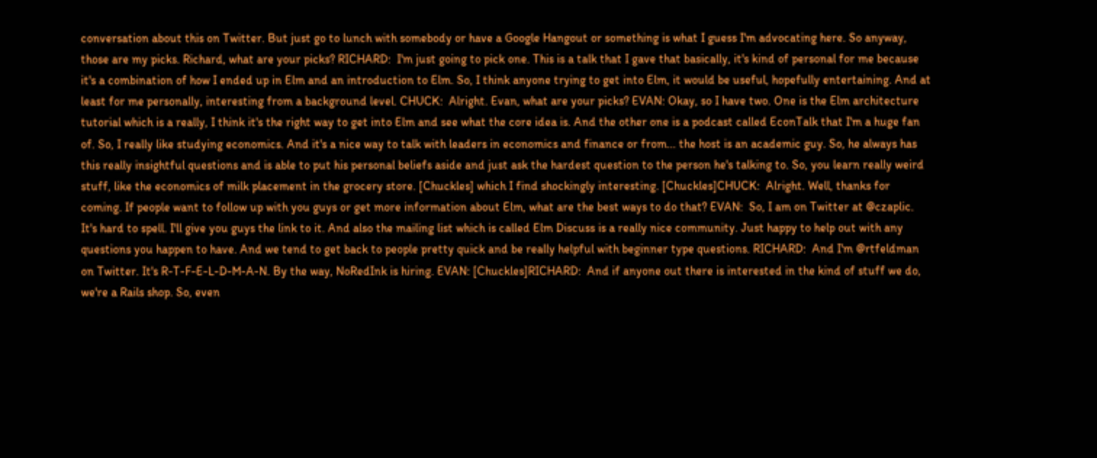conversation about this on Twitter. But just go to lunch with somebody or have a Google Hangout or something is what I guess I'm advocating here. So anyway, those are my picks. Richard, what are your picks? RICHARD:  I'm just going to pick one. This is a talk that I gave that basically, it's kind of personal for me because it's a combination of how I ended up in Elm and an introduction to Elm. So, I think anyone trying to get into Elm, it would be useful, hopefully entertaining. And at least for me personally, interesting from a background level. CHUCK:  Alright. Evan, what are your picks? EVAN: Okay, so I have two. One is the Elm architecture tutorial which is a really, I think it's the right way to get into Elm and see what the core idea is. And the other one is a podcast called EconTalk that I'm a huge fan of. So, I really like studying economics. And it's a nice way to talk with leaders in economics and finance or from... the host is an academic guy. So, he always has this really insightful questions and is able to put his personal beliefs aside and just ask the hardest question to the person he's talking to. So, you learn really weird stuff, like the economics of milk placement in the grocery store. [Chuckles] which I find shockingly interesting. [Chuckles]CHUCK:  Alright. Well, thanks for coming. If people want to follow up with you guys or get more information about Elm, what are the best ways to do that? EVAN:  So, I am on Twitter at @czaplic. It's hard to spell. I'll give you guys the link to it. And also the mailing list which is called Elm Discuss is a really nice community. Just happy to help out with any questions you happen to have. And we tend to get back to people pretty quick and be really helpful with beginner type questions. RICHARD:  And I'm @rtfeldman on Twitter. It's R-T-F-E-L-D-M-A-N. By the way, NoRedInk is hiring. EVAN: [Chuckles]RICHARD:  And if anyone out there is interested in the kind of stuff we do, we're a Rails shop. So, even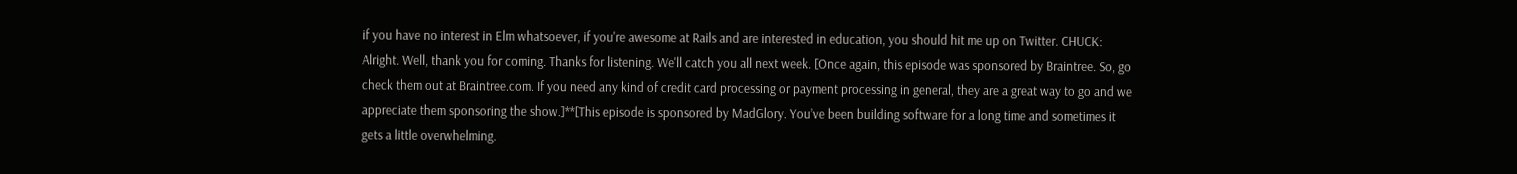if you have no interest in Elm whatsoever, if you're awesome at Rails and are interested in education, you should hit me up on Twitter. CHUCK:  Alright. Well, thank you for coming. Thanks for listening. We'll catch you all next week. [Once again, this episode was sponsored by Braintree. So, go check them out at Braintree.com. If you need any kind of credit card processing or payment processing in general, they are a great way to go and we appreciate them sponsoring the show.]**[This episode is sponsored by MadGlory. You’ve been building software for a long time and sometimes it gets a little overwhelming.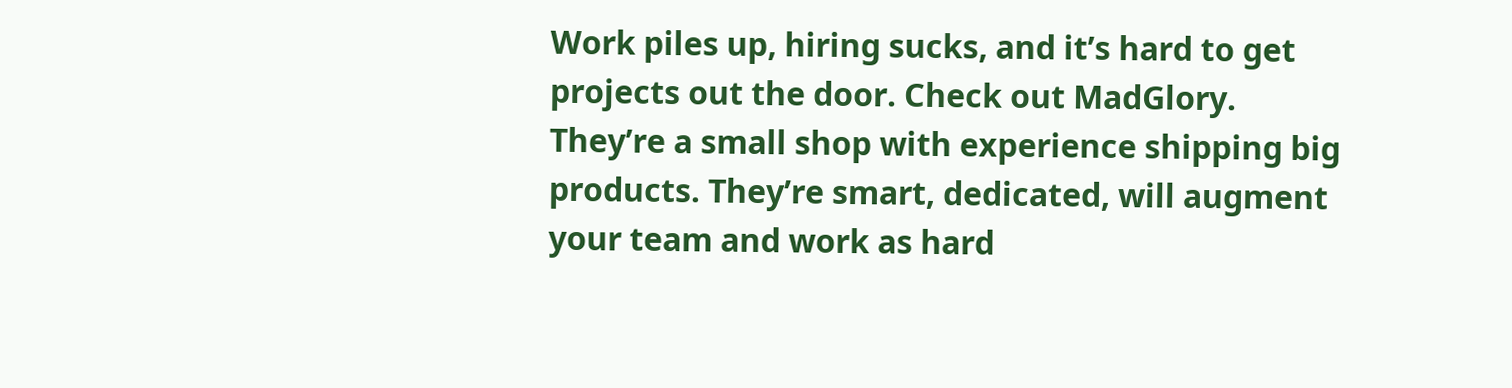Work piles up, hiring sucks, and it’s hard to get projects out the door. Check out MadGlory. They’re a small shop with experience shipping big products. They’re smart, dedicated, will augment your team and work as hard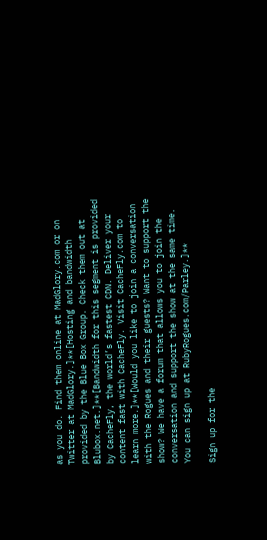as you do. Find them online at MadGlory.com or on Twitter at MadGlory.]**[Hosting and bandwidth provided by the Blue Box Group. Check them out at Blubox.net.]**[Bandwidth for this segment is provided by CacheFly, the world’s fastest CDN. Deliver your content fast with CacheFly. Visit CacheFly.com to learn more.]**[Would you like to join a conversation with the Rogues and their guests? Want to support the show? We have a forum that allows you to join the conversation and support the show at the same time. You can sign up at RubyRogues.com/Parley.]**

Sign up for the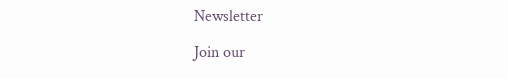Newsletter

Join our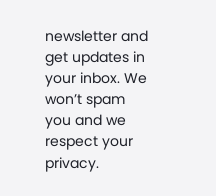newsletter and get updates in your inbox. We won’t spam you and we respect your privacy.